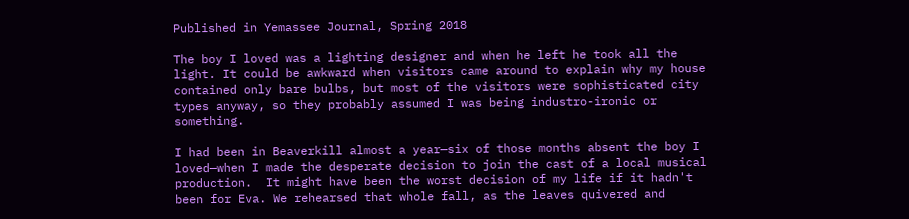Published in Yemassee Journal, Spring 2018

The boy I loved was a lighting designer and when he left he took all the light. It could be awkward when visitors came around to explain why my house contained only bare bulbs, but most of the visitors were sophisticated city types anyway, so they probably assumed I was being industro-ironic or something.

I had been in Beaverkill almost a year—six of those months absent the boy I loved—when I made the desperate decision to join the cast of a local musical production.  It might have been the worst decision of my life if it hadn't been for Eva. We rehearsed that whole fall, as the leaves quivered and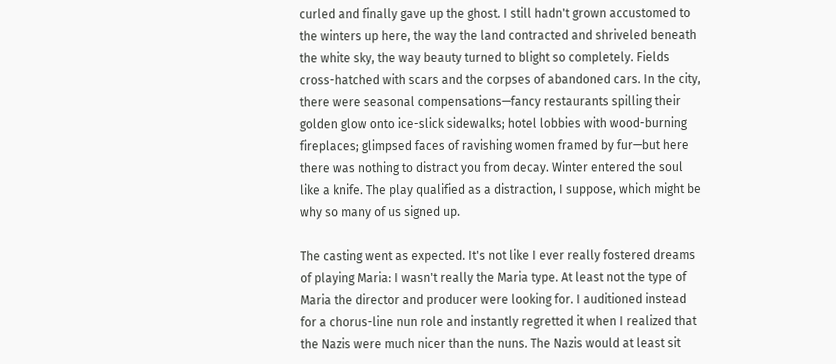curled and finally gave up the ghost. I still hadn't grown accustomed to the winters up here, the way the land contracted and shriveled beneath the white sky, the way beauty turned to blight so completely. Fields cross-hatched with scars and the corpses of abandoned cars. In the city, there were seasonal compensations—fancy restaurants spilling their golden glow onto ice-slick sidewalks; hotel lobbies with wood-burning fireplaces; glimpsed faces of ravishing women framed by fur—but here there was nothing to distract you from decay. Winter entered the soul like a knife. The play qualified as a distraction, I suppose, which might be why so many of us signed up.

The casting went as expected. It's not like I ever really fostered dreams of playing Maria: I wasn't really the Maria type. At least not the type of Maria the director and producer were looking for. I auditioned instead for a chorus-line nun role and instantly regretted it when I realized that the Nazis were much nicer than the nuns. The Nazis would at least sit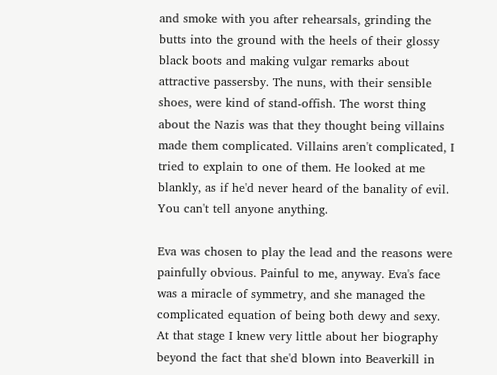and smoke with you after rehearsals, grinding the butts into the ground with the heels of their glossy black boots and making vulgar remarks about attractive passersby. The nuns, with their sensible shoes, were kind of stand-offish. The worst thing about the Nazis was that they thought being villains made them complicated. Villains aren't complicated, I tried to explain to one of them. He looked at me blankly, as if he'd never heard of the banality of evil. You can't tell anyone anything.

Eva was chosen to play the lead and the reasons were painfully obvious. Painful to me, anyway. Eva's face was a miracle of symmetry, and she managed the complicated equation of being both dewy and sexy. At that stage I knew very little about her biography beyond the fact that she'd blown into Beaverkill in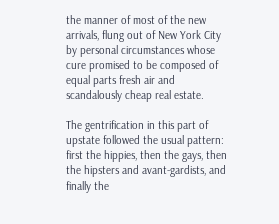the manner of most of the new arrivals, flung out of New York City by personal circumstances whose cure promised to be composed of equal parts fresh air and scandalously cheap real estate.

The gentrification in this part of upstate followed the usual pattern: first the hippies, then the gays, then the hipsters and avant-gardists, and finally the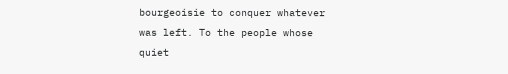bourgeoisie to conquer whatever was left. To the people whose quiet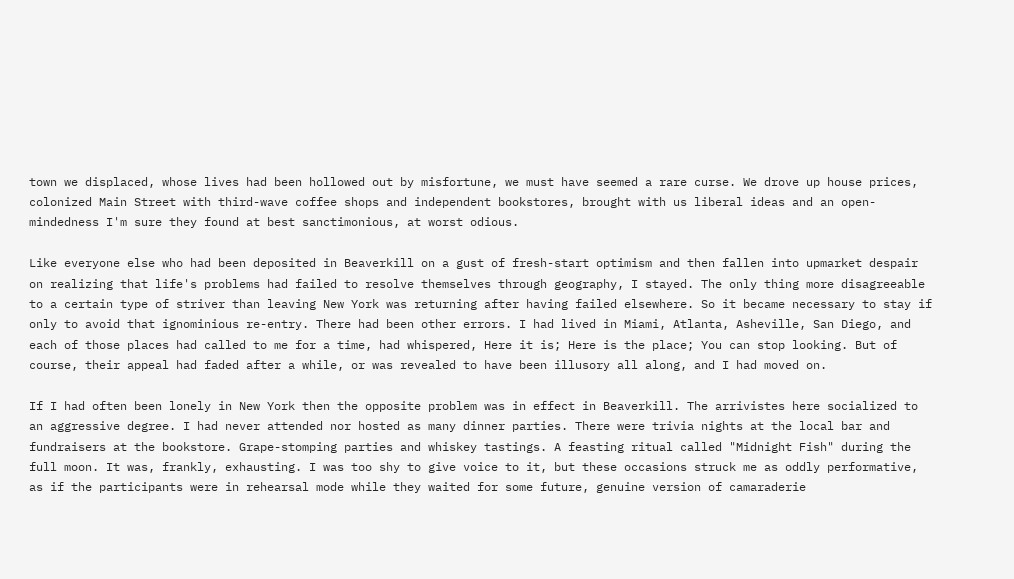town we displaced, whose lives had been hollowed out by misfortune, we must have seemed a rare curse. We drove up house prices, colonized Main Street with third-wave coffee shops and independent bookstores, brought with us liberal ideas and an open-mindedness I'm sure they found at best sanctimonious, at worst odious.

Like everyone else who had been deposited in Beaverkill on a gust of fresh-start optimism and then fallen into upmarket despair on realizing that life's problems had failed to resolve themselves through geography, I stayed. The only thing more disagreeable to a certain type of striver than leaving New York was returning after having failed elsewhere. So it became necessary to stay if only to avoid that ignominious re-entry. There had been other errors. I had lived in Miami, Atlanta, Asheville, San Diego, and each of those places had called to me for a time, had whispered, Here it is; Here is the place; You can stop looking. But of course, their appeal had faded after a while, or was revealed to have been illusory all along, and I had moved on.

If I had often been lonely in New York then the opposite problem was in effect in Beaverkill. The arrivistes here socialized to an aggressive degree. I had never attended nor hosted as many dinner parties. There were trivia nights at the local bar and fundraisers at the bookstore. Grape-stomping parties and whiskey tastings. A feasting ritual called "Midnight Fish" during the full moon. It was, frankly, exhausting. I was too shy to give voice to it, but these occasions struck me as oddly performative, as if the participants were in rehearsal mode while they waited for some future, genuine version of camaraderie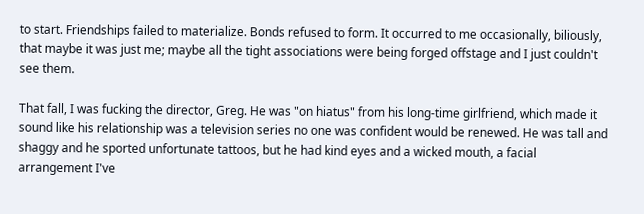to start. Friendships failed to materialize. Bonds refused to form. It occurred to me occasionally, biliously, that maybe it was just me; maybe all the tight associations were being forged offstage and I just couldn't see them.

That fall, I was fucking the director, Greg. He was "on hiatus" from his long-time girlfriend, which made it sound like his relationship was a television series no one was confident would be renewed. He was tall and shaggy and he sported unfortunate tattoos, but he had kind eyes and a wicked mouth, a facial arrangement I've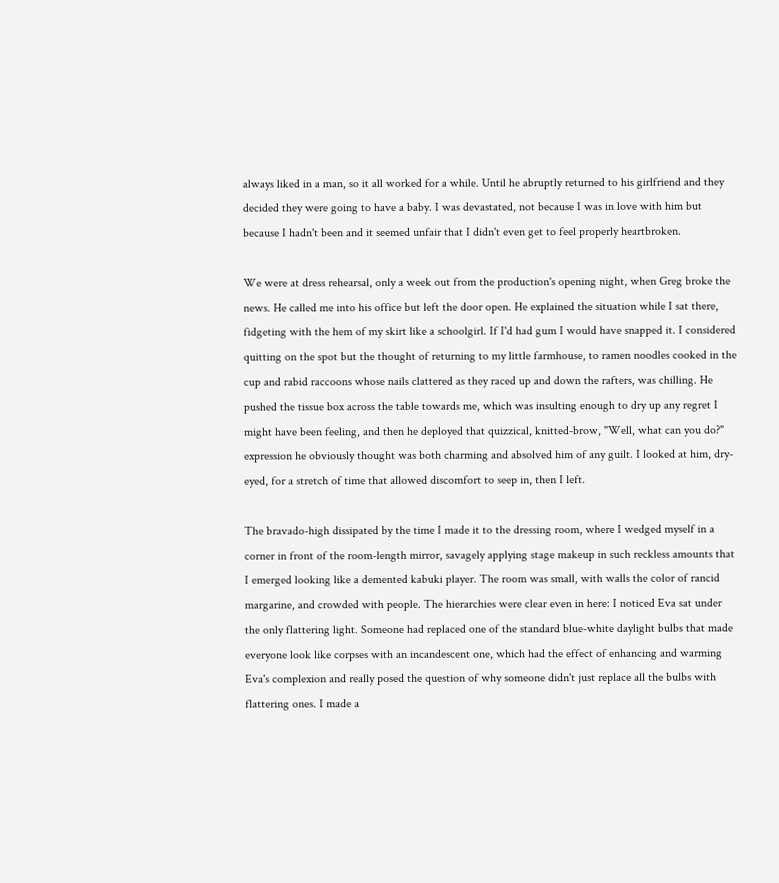always liked in a man, so it all worked for a while. Until he abruptly returned to his girlfriend and they decided they were going to have a baby. I was devastated, not because I was in love with him but because I hadn't been and it seemed unfair that I didn't even get to feel properly heartbroken.

We were at dress rehearsal, only a week out from the production's opening night, when Greg broke the news. He called me into his office but left the door open. He explained the situation while I sat there, fidgeting with the hem of my skirt like a schoolgirl. If I'd had gum I would have snapped it. I considered quitting on the spot but the thought of returning to my little farmhouse, to ramen noodles cooked in the cup and rabid raccoons whose nails clattered as they raced up and down the rafters, was chilling. He pushed the tissue box across the table towards me, which was insulting enough to dry up any regret I might have been feeling, and then he deployed that quizzical, knitted-brow, "Well, what can you do?" expression he obviously thought was both charming and absolved him of any guilt. I looked at him, dry-eyed, for a stretch of time that allowed discomfort to seep in, then I left.

The bravado-high dissipated by the time I made it to the dressing room, where I wedged myself in a corner in front of the room-length mirror, savagely applying stage makeup in such reckless amounts that I emerged looking like a demented kabuki player. The room was small, with walls the color of rancid margarine, and crowded with people. The hierarchies were clear even in here: I noticed Eva sat under the only flattering light. Someone had replaced one of the standard blue-white daylight bulbs that made everyone look like corpses with an incandescent one, which had the effect of enhancing and warming Eva's complexion and really posed the question of why someone didn't just replace all the bulbs with flattering ones. I made a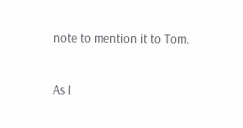note to mention it to Tom.

As I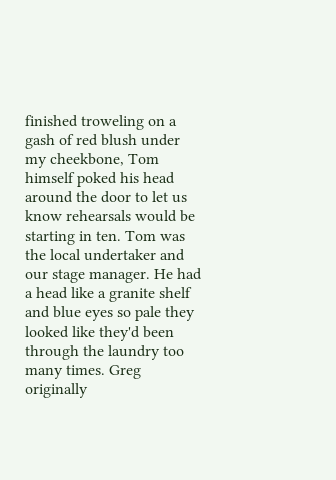finished troweling on a gash of red blush under my cheekbone, Tom himself poked his head around the door to let us know rehearsals would be starting in ten. Tom was the local undertaker and our stage manager. He had a head like a granite shelf and blue eyes so pale they looked like they'd been through the laundry too many times. Greg originally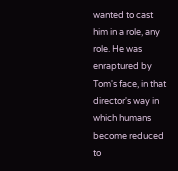wanted to cast him in a role, any role. He was enraptured by Tom's face, in that director's way in which humans become reduced to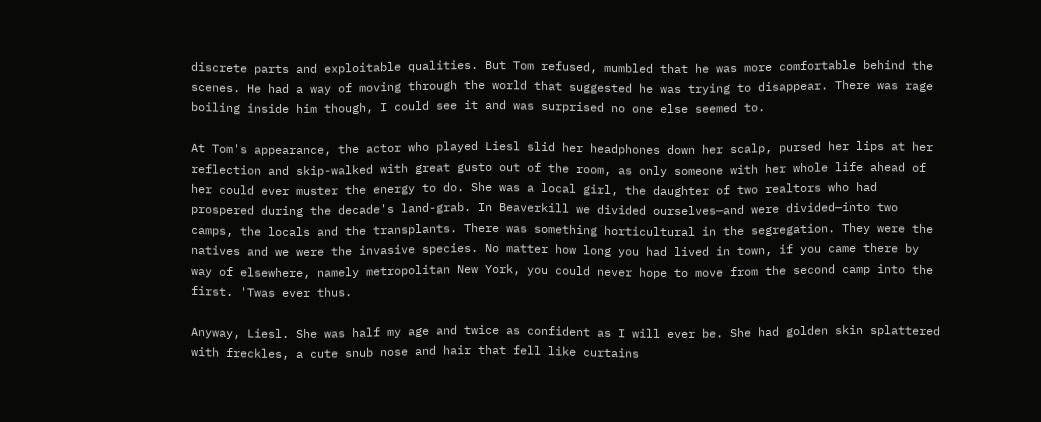discrete parts and exploitable qualities. But Tom refused, mumbled that he was more comfortable behind the scenes. He had a way of moving through the world that suggested he was trying to disappear. There was rage boiling inside him though, I could see it and was surprised no one else seemed to.

At Tom's appearance, the actor who played Liesl slid her headphones down her scalp, pursed her lips at her reflection and skip-walked with great gusto out of the room, as only someone with her whole life ahead of her could ever muster the energy to do. She was a local girl, the daughter of two realtors who had prospered during the decade's land-grab. In Beaverkill we divided ourselves—and were divided—into two camps, the locals and the transplants. There was something horticultural in the segregation. They were the natives and we were the invasive species. No matter how long you had lived in town, if you came there by way of elsewhere, namely metropolitan New York, you could never hope to move from the second camp into the first. 'Twas ever thus.

Anyway, Liesl. She was half my age and twice as confident as I will ever be. She had golden skin splattered with freckles, a cute snub nose and hair that fell like curtains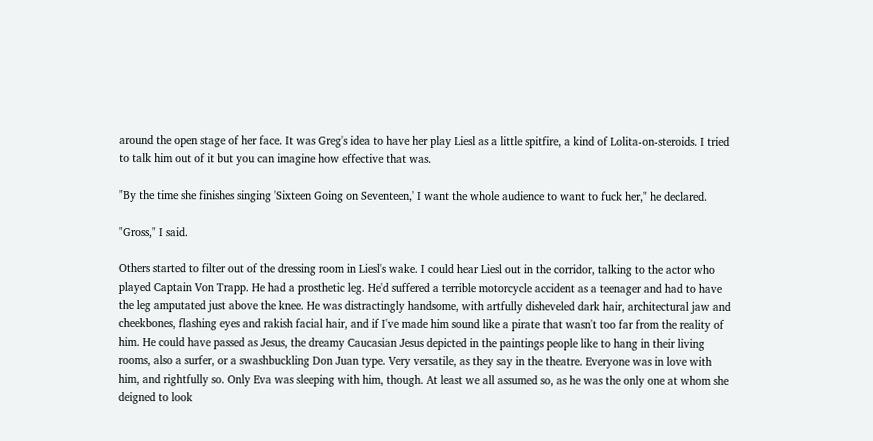around the open stage of her face. It was Greg's idea to have her play Liesl as a little spitfire, a kind of Lolita-on-steroids. I tried to talk him out of it but you can imagine how effective that was.

"By the time she finishes singing 'Sixteen Going on Seventeen,' I want the whole audience to want to fuck her," he declared.

"Gross," I said.

Others started to filter out of the dressing room in Liesl's wake. I could hear Liesl out in the corridor, talking to the actor who played Captain Von Trapp. He had a prosthetic leg. He'd suffered a terrible motorcycle accident as a teenager and had to have the leg amputated just above the knee. He was distractingly handsome, with artfully disheveled dark hair, architectural jaw and cheekbones, flashing eyes and rakish facial hair, and if I've made him sound like a pirate that wasn't too far from the reality of him. He could have passed as Jesus, the dreamy Caucasian Jesus depicted in the paintings people like to hang in their living rooms, also a surfer, or a swashbuckling Don Juan type. Very versatile, as they say in the theatre. Everyone was in love with him, and rightfully so. Only Eva was sleeping with him, though. At least we all assumed so, as he was the only one at whom she deigned to look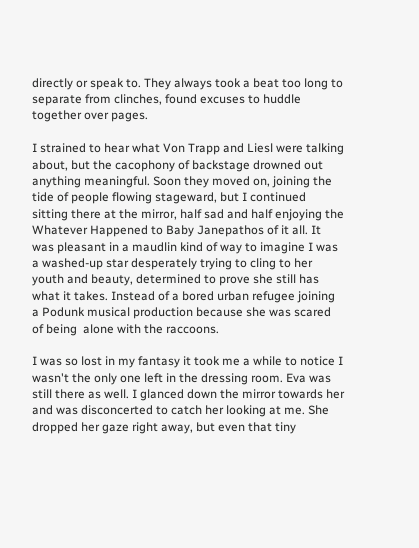directly or speak to. They always took a beat too long to separate from clinches, found excuses to huddle together over pages.

I strained to hear what Von Trapp and Liesl were talking about, but the cacophony of backstage drowned out anything meaningful. Soon they moved on, joining the tide of people flowing stageward, but I continued sitting there at the mirror, half sad and half enjoying the Whatever Happened to Baby Janepathos of it all. It was pleasant in a maudlin kind of way to imagine I was a washed-up star desperately trying to cling to her youth and beauty, determined to prove she still has what it takes. Instead of a bored urban refugee joining a Podunk musical production because she was scared of being  alone with the raccoons.

I was so lost in my fantasy it took me a while to notice I wasn't the only one left in the dressing room. Eva was still there as well. I glanced down the mirror towards her and was disconcerted to catch her looking at me. She dropped her gaze right away, but even that tiny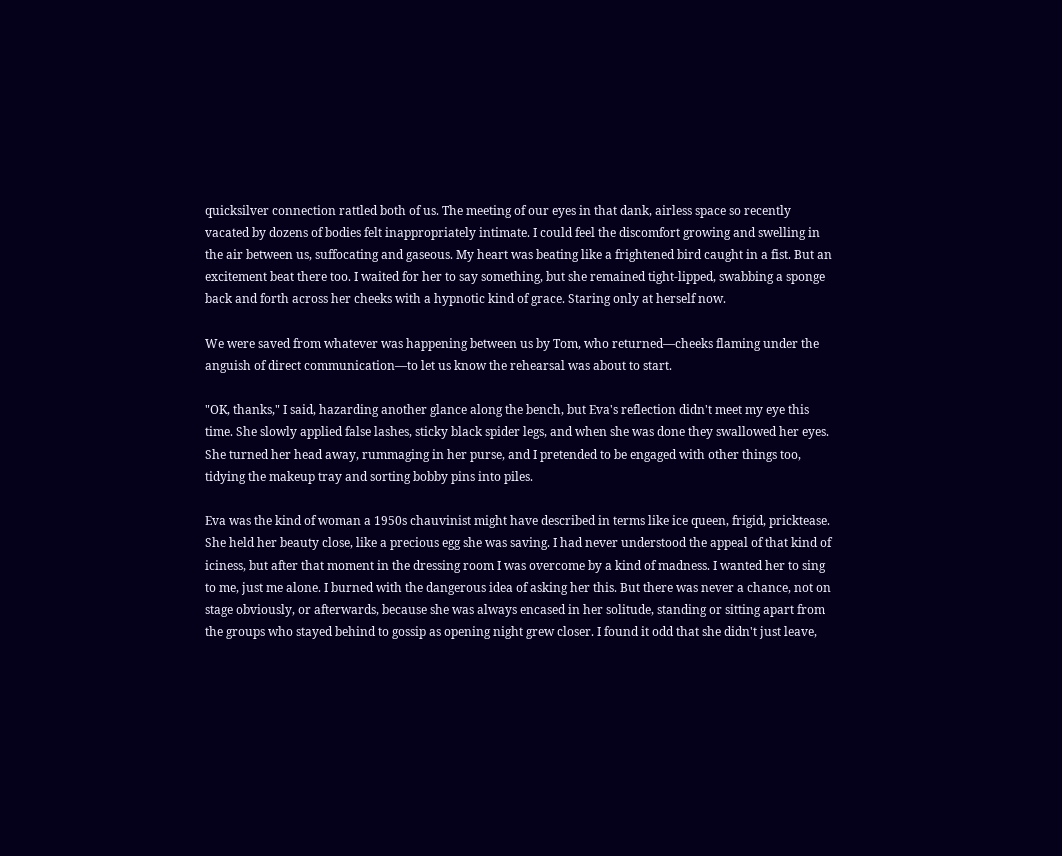quicksilver connection rattled both of us. The meeting of our eyes in that dank, airless space so recently vacated by dozens of bodies felt inappropriately intimate. I could feel the discomfort growing and swelling in the air between us, suffocating and gaseous. My heart was beating like a frightened bird caught in a fist. But an excitement beat there too. I waited for her to say something, but she remained tight-lipped, swabbing a sponge back and forth across her cheeks with a hypnotic kind of grace. Staring only at herself now.

We were saved from whatever was happening between us by Tom, who returned—cheeks flaming under the anguish of direct communication—to let us know the rehearsal was about to start.

"OK, thanks," I said, hazarding another glance along the bench, but Eva's reflection didn't meet my eye this time. She slowly applied false lashes, sticky black spider legs, and when she was done they swallowed her eyes. She turned her head away, rummaging in her purse, and I pretended to be engaged with other things too, tidying the makeup tray and sorting bobby pins into piles.

Eva was the kind of woman a 1950s chauvinist might have described in terms like ice queen, frigid, pricktease. She held her beauty close, like a precious egg she was saving. I had never understood the appeal of that kind of iciness, but after that moment in the dressing room I was overcome by a kind of madness. I wanted her to sing to me, just me alone. I burned with the dangerous idea of asking her this. But there was never a chance, not on stage obviously, or afterwards, because she was always encased in her solitude, standing or sitting apart from the groups who stayed behind to gossip as opening night grew closer. I found it odd that she didn't just leave,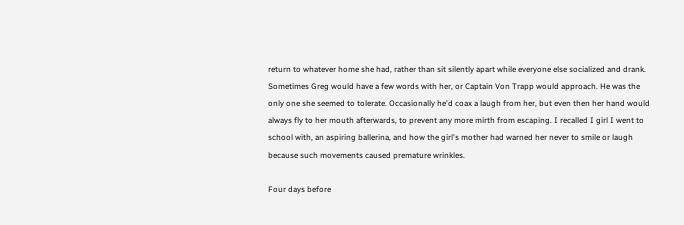return to whatever home she had, rather than sit silently apart while everyone else socialized and drank. Sometimes Greg would have a few words with her, or Captain Von Trapp would approach. He was the only one she seemed to tolerate. Occasionally he'd coax a laugh from her, but even then her hand would always fly to her mouth afterwards, to prevent any more mirth from escaping. I recalled I girl I went to school with, an aspiring ballerina, and how the girl's mother had warned her never to smile or laugh because such movements caused premature wrinkles.

Four days before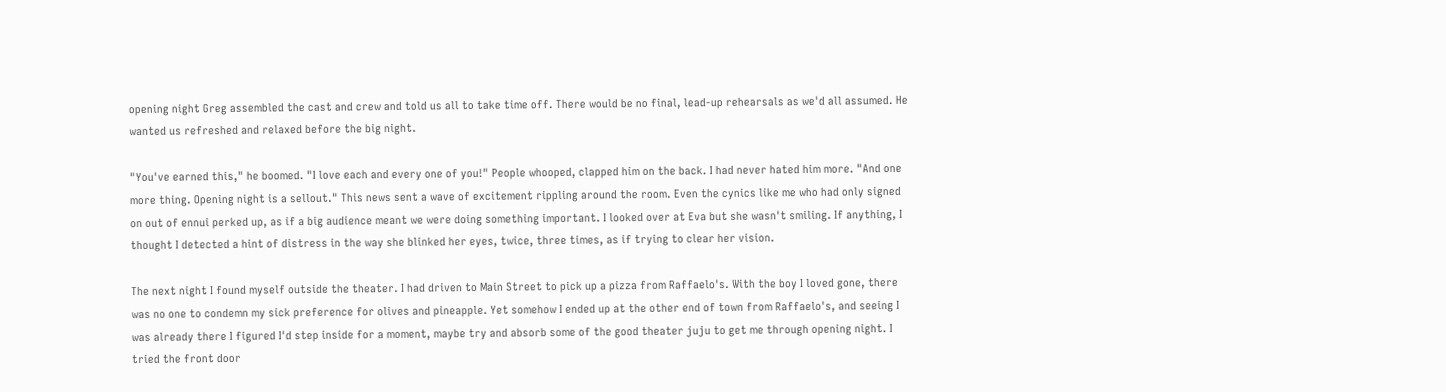opening night Greg assembled the cast and crew and told us all to take time off. There would be no final, lead-up rehearsals as we'd all assumed. He wanted us refreshed and relaxed before the big night.

"You've earned this," he boomed. "I love each and every one of you!" People whooped, clapped him on the back. I had never hated him more. "And one more thing. Opening night is a sellout." This news sent a wave of excitement rippling around the room. Even the cynics like me who had only signed on out of ennui perked up, as if a big audience meant we were doing something important. I looked over at Eva but she wasn't smiling. If anything, I thought I detected a hint of distress in the way she blinked her eyes, twice, three times, as if trying to clear her vision.

The next night I found myself outside the theater. I had driven to Main Street to pick up a pizza from Raffaelo's. With the boy I loved gone, there was no one to condemn my sick preference for olives and pineapple. Yet somehow I ended up at the other end of town from Raffaelo's, and seeing I was already there I figured I'd step inside for a moment, maybe try and absorb some of the good theater juju to get me through opening night. I tried the front door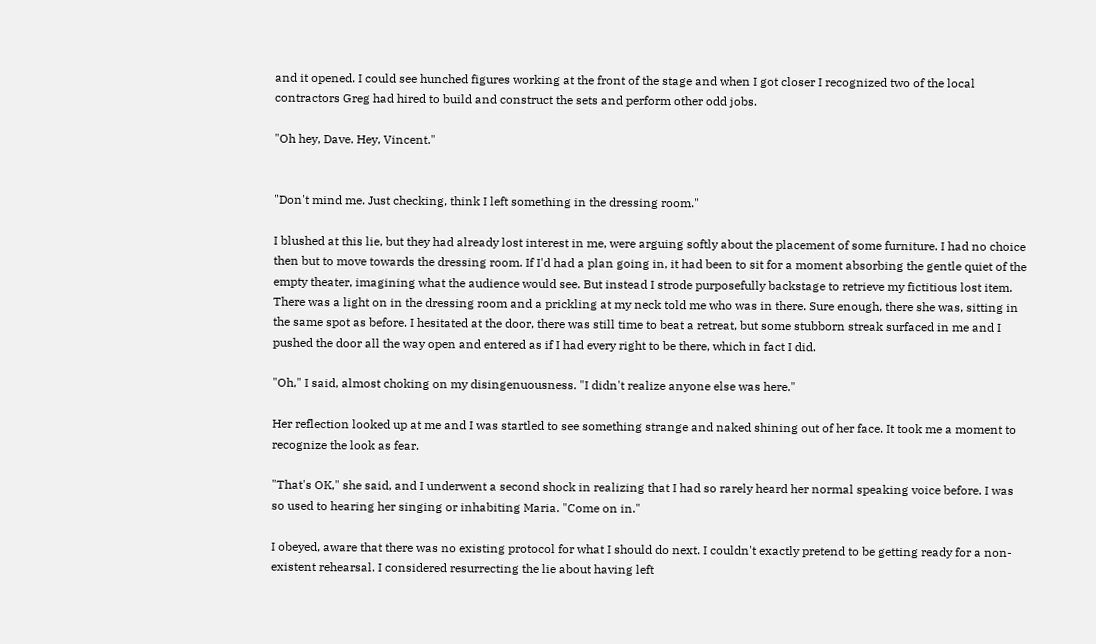and it opened. I could see hunched figures working at the front of the stage and when I got closer I recognized two of the local contractors Greg had hired to build and construct the sets and perform other odd jobs.

"Oh hey, Dave. Hey, Vincent."


"Don't mind me. Just checking, think I left something in the dressing room."

I blushed at this lie, but they had already lost interest in me, were arguing softly about the placement of some furniture. I had no choice then but to move towards the dressing room. If I'd had a plan going in, it had been to sit for a moment absorbing the gentle quiet of the empty theater, imagining what the audience would see. But instead I strode purposefully backstage to retrieve my fictitious lost item. There was a light on in the dressing room and a prickling at my neck told me who was in there. Sure enough, there she was, sitting in the same spot as before. I hesitated at the door, there was still time to beat a retreat, but some stubborn streak surfaced in me and I pushed the door all the way open and entered as if I had every right to be there, which in fact I did.

"Oh," I said, almost choking on my disingenuousness. "I didn't realize anyone else was here."

Her reflection looked up at me and I was startled to see something strange and naked shining out of her face. It took me a moment to recognize the look as fear.

"That's OK," she said, and I underwent a second shock in realizing that I had so rarely heard her normal speaking voice before. I was so used to hearing her singing or inhabiting Maria. "Come on in."

I obeyed, aware that there was no existing protocol for what I should do next. I couldn't exactly pretend to be getting ready for a non-existent rehearsal. I considered resurrecting the lie about having left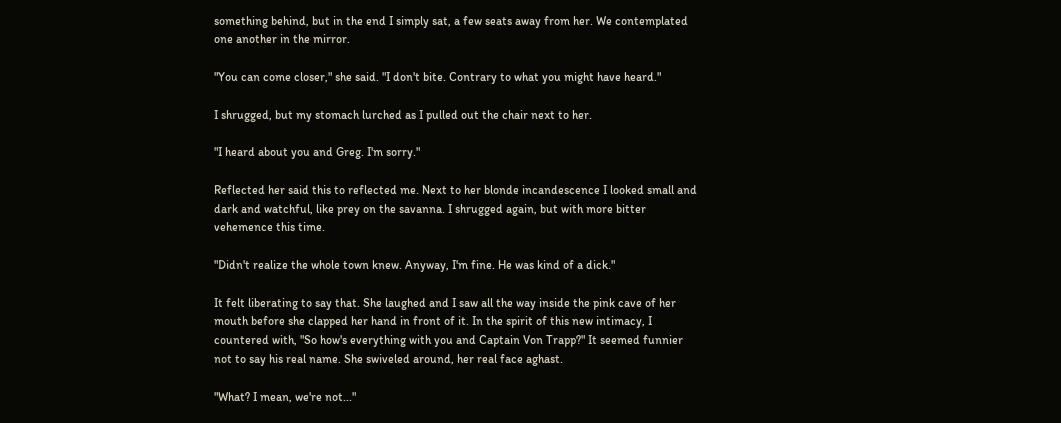something behind, but in the end I simply sat, a few seats away from her. We contemplated one another in the mirror.

"You can come closer," she said. "I don't bite. Contrary to what you might have heard."

I shrugged, but my stomach lurched as I pulled out the chair next to her.

"I heard about you and Greg. I'm sorry."

Reflected her said this to reflected me. Next to her blonde incandescence I looked small and dark and watchful, like prey on the savanna. I shrugged again, but with more bitter vehemence this time.

"Didn't realize the whole town knew. Anyway, I'm fine. He was kind of a dick."

It felt liberating to say that. She laughed and I saw all the way inside the pink cave of her mouth before she clapped her hand in front of it. In the spirit of this new intimacy, I countered with, "So how's everything with you and Captain Von Trapp?" It seemed funnier not to say his real name. She swiveled around, her real face aghast.

"What? I mean, we're not..."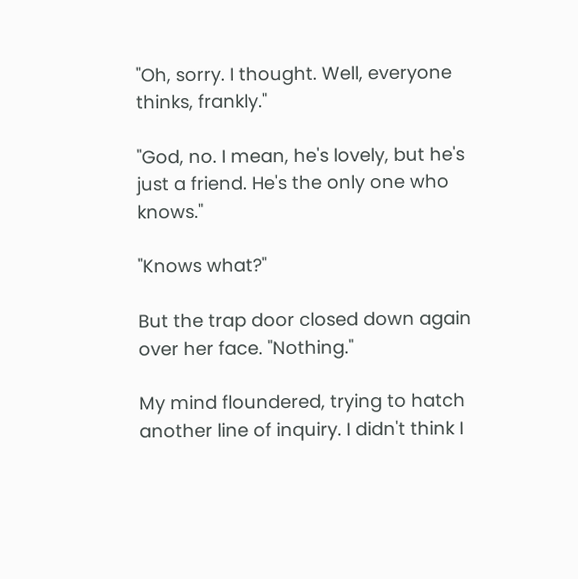"Oh, sorry. I thought. Well, everyone thinks, frankly."

"God, no. I mean, he's lovely, but he's just a friend. He's the only one who knows."

"Knows what?"

But the trap door closed down again over her face. "Nothing."

My mind floundered, trying to hatch another line of inquiry. I didn't think I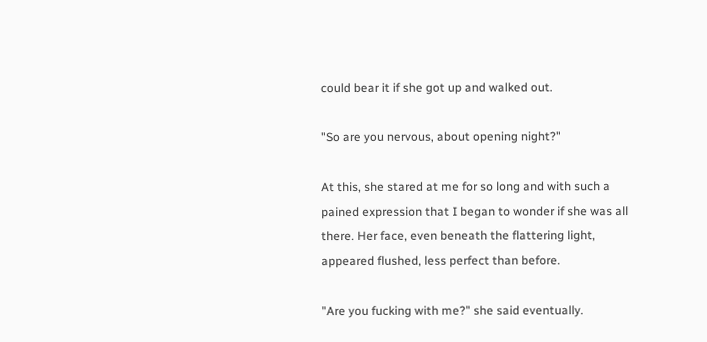could bear it if she got up and walked out.

"So are you nervous, about opening night?"

At this, she stared at me for so long and with such a pained expression that I began to wonder if she was all there. Her face, even beneath the flattering light, appeared flushed, less perfect than before.

"Are you fucking with me?" she said eventually.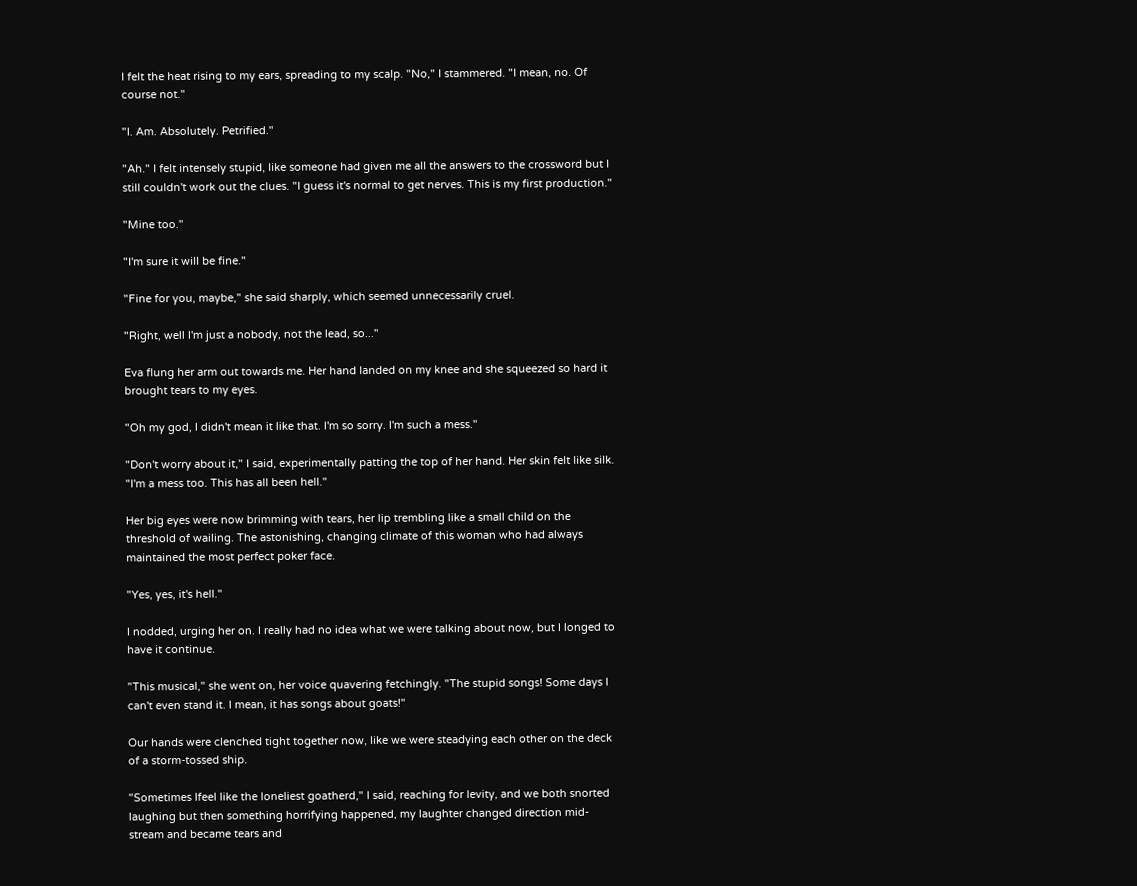I felt the heat rising to my ears, spreading to my scalp. "No," I stammered. "I mean, no. Of course not."

"I. Am. Absolutely. Petrified."

"Ah." I felt intensely stupid, like someone had given me all the answers to the crossword but I still couldn't work out the clues. "I guess it's normal to get nerves. This is my first production."

"Mine too."

"I'm sure it will be fine."

"Fine for you, maybe," she said sharply, which seemed unnecessarily cruel.

"Right, well I'm just a nobody, not the lead, so..."

Eva flung her arm out towards me. Her hand landed on my knee and she squeezed so hard it brought tears to my eyes.

"Oh my god, I didn't mean it like that. I'm so sorry. I'm such a mess."

"Don't worry about it," I said, experimentally patting the top of her hand. Her skin felt like silk. "I'm a mess too. This has all been hell."

Her big eyes were now brimming with tears, her lip trembling like a small child on the threshold of wailing. The astonishing, changing climate of this woman who had always maintained the most perfect poker face.

"Yes, yes, it's hell."

I nodded, urging her on. I really had no idea what we were talking about now, but I longed to have it continue.

"This musical," she went on, her voice quavering fetchingly. "The stupid songs! Some days I can't even stand it. I mean, it has songs about goats!"

Our hands were clenched tight together now, like we were steadying each other on the deck of a storm-tossed ship.

"Sometimes Ifeel like the loneliest goatherd," I said, reaching for levity, and we both snorted laughing but then something horrifying happened, my laughter changed direction mid-stream and became tears and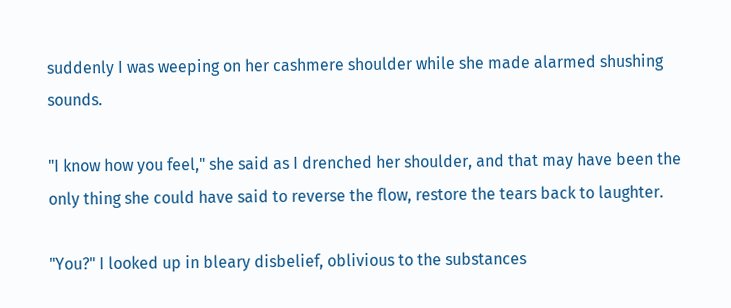suddenly I was weeping on her cashmere shoulder while she made alarmed shushing sounds.

"I know how you feel," she said as I drenched her shoulder, and that may have been the only thing she could have said to reverse the flow, restore the tears back to laughter.

"You?" I looked up in bleary disbelief, oblivious to the substances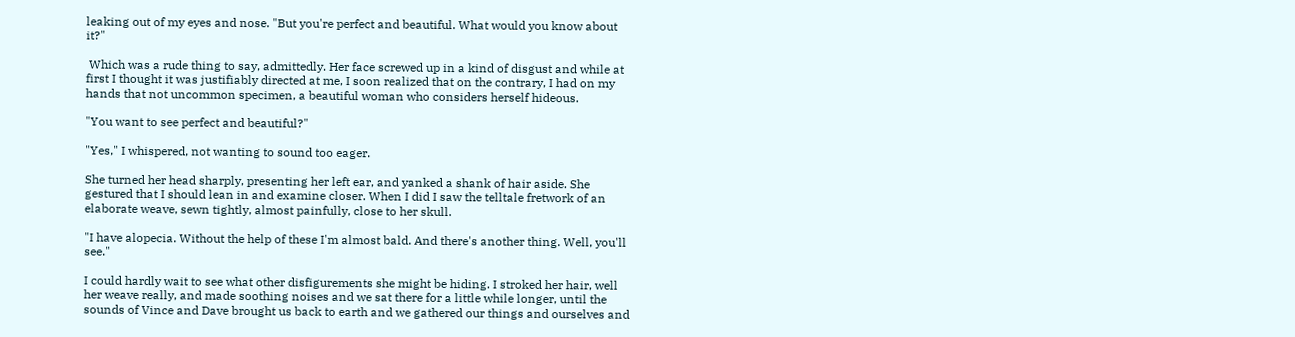leaking out of my eyes and nose. "But you're perfect and beautiful. What would you know about it?"

 Which was a rude thing to say, admittedly. Her face screwed up in a kind of disgust and while at first I thought it was justifiably directed at me, I soon realized that on the contrary, I had on my hands that not uncommon specimen, a beautiful woman who considers herself hideous.

"You want to see perfect and beautiful?"

"Yes," I whispered, not wanting to sound too eager.

She turned her head sharply, presenting her left ear, and yanked a shank of hair aside. She gestured that I should lean in and examine closer. When I did I saw the telltale fretwork of an elaborate weave, sewn tightly, almost painfully, close to her skull.

"I have alopecia. Without the help of these I'm almost bald. And there's another thing. Well, you'll see."

I could hardly wait to see what other disfigurements she might be hiding. I stroked her hair, well her weave really, and made soothing noises and we sat there for a little while longer, until the sounds of Vince and Dave brought us back to earth and we gathered our things and ourselves and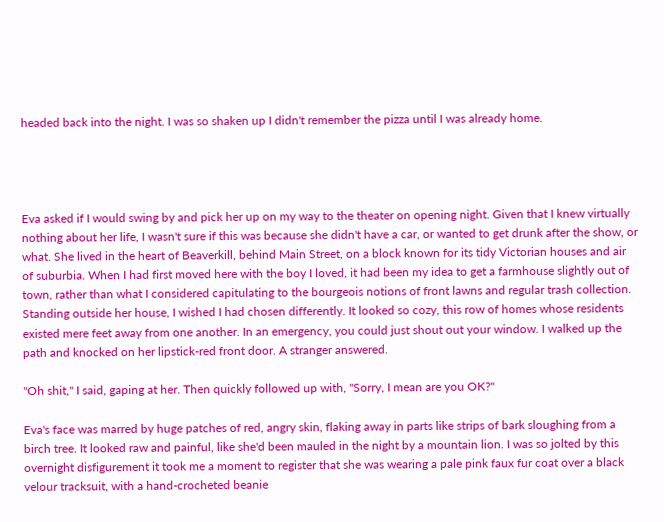headed back into the night. I was so shaken up I didn't remember the pizza until I was already home.




Eva asked if I would swing by and pick her up on my way to the theater on opening night. Given that I knew virtually nothing about her life, I wasn't sure if this was because she didn't have a car, or wanted to get drunk after the show, or what. She lived in the heart of Beaverkill, behind Main Street, on a block known for its tidy Victorian houses and air of suburbia. When I had first moved here with the boy I loved, it had been my idea to get a farmhouse slightly out of town, rather than what I considered capitulating to the bourgeois notions of front lawns and regular trash collection. Standing outside her house, I wished I had chosen differently. It looked so cozy, this row of homes whose residents existed mere feet away from one another. In an emergency, you could just shout out your window. I walked up the path and knocked on her lipstick-red front door. A stranger answered.

"Oh shit," I said, gaping at her. Then quickly followed up with, "Sorry, I mean are you OK?"

Eva's face was marred by huge patches of red, angry skin, flaking away in parts like strips of bark sloughing from a birch tree. It looked raw and painful, like she'd been mauled in the night by a mountain lion. I was so jolted by this overnight disfigurement it took me a moment to register that she was wearing a pale pink faux fur coat over a black velour tracksuit, with a hand-crocheted beanie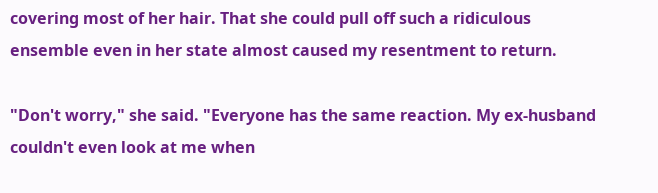covering most of her hair. That she could pull off such a ridiculous ensemble even in her state almost caused my resentment to return.

"Don't worry," she said. "Everyone has the same reaction. My ex-husband couldn't even look at me when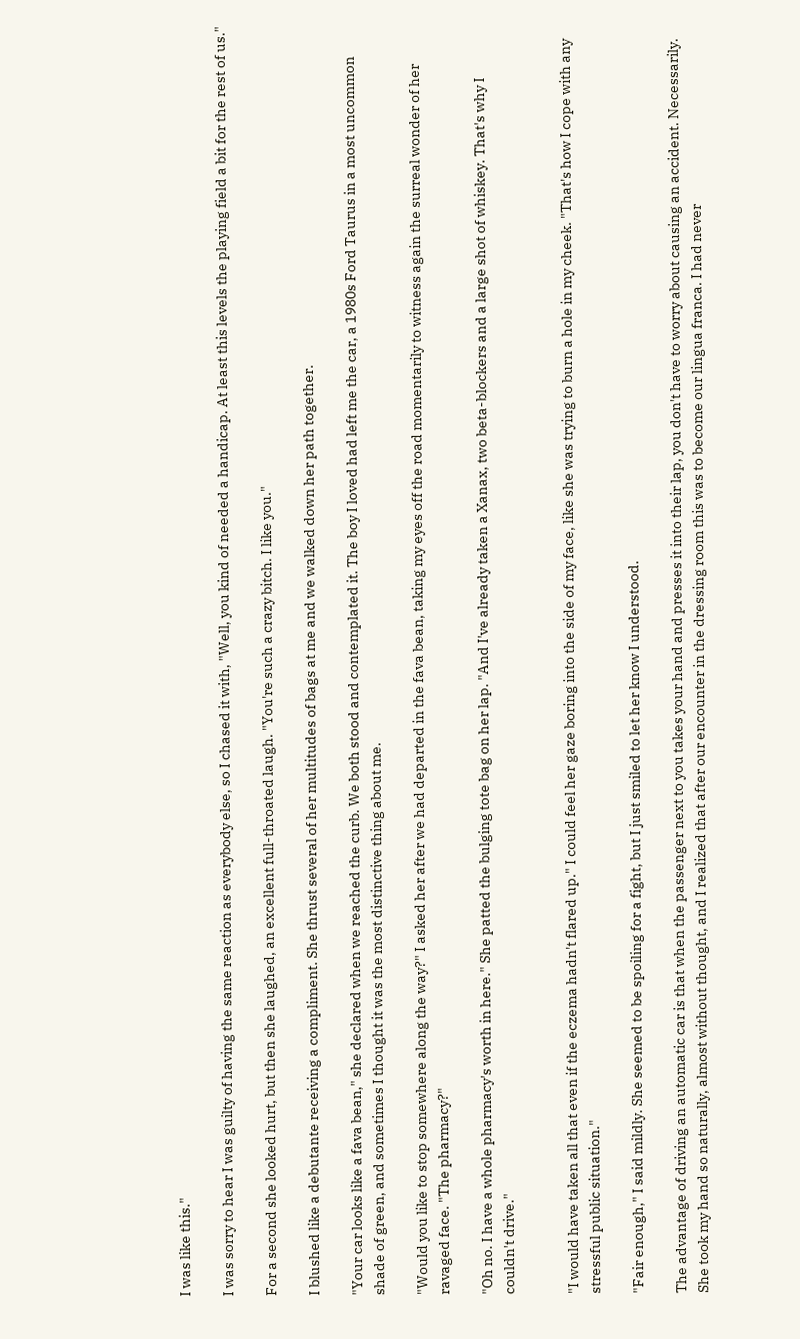I was like this."

I was sorry to hear I was guilty of having the same reaction as everybody else, so I chased it with, "Well, you kind of needed a handicap. At least this levels the playing field a bit for the rest of us."

For a second she looked hurt, but then she laughed, an excellent full-throated laugh. "You're such a crazy bitch. I like you."

I blushed like a debutante receiving a compliment. She thrust several of her multitudes of bags at me and we walked down her path together.

"Your car looks like a fava bean," she declared when we reached the curb. We both stood and contemplated it. The boy I loved had left me the car, a 1980s Ford Taurus in a most uncommon shade of green, and sometimes I thought it was the most distinctive thing about me.

"Would you like to stop somewhere along the way?" I asked her after we had departed in the fava bean, taking my eyes off the road momentarily to witness again the surreal wonder of her ravaged face. "The pharmacy?"

"Oh no. I have a whole pharmacy's worth in here." She patted the bulging tote bag on her lap. "And I've already taken a Xanax, two beta-blockers and a large shot of whiskey. That's why I couldn't drive."


"I would have taken all that even if the eczema hadn't flared up." I could feel her gaze boring into the side of my face, like she was trying to burn a hole in my cheek. "That's how I cope with any stressful public situation."

"Fair enough," I said mildly. She seemed to be spoiling for a fight, but I just smiled to let her know I understood.

The advantage of driving an automatic car is that when the passenger next to you takes your hand and presses it into their lap, you don't have to worry about causing an accident. Necessarily. She took my hand so naturally, almost without thought, and I realized that after our encounter in the dressing room this was to become our lingua franca. I had never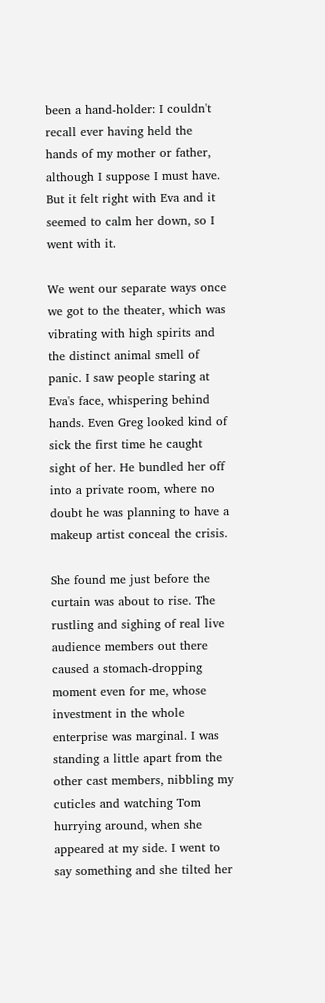been a hand-holder: I couldn't recall ever having held the hands of my mother or father, although I suppose I must have. But it felt right with Eva and it seemed to calm her down, so I went with it.

We went our separate ways once we got to the theater, which was vibrating with high spirits and the distinct animal smell of panic. I saw people staring at Eva's face, whispering behind hands. Even Greg looked kind of sick the first time he caught sight of her. He bundled her off into a private room, where no doubt he was planning to have a makeup artist conceal the crisis.

She found me just before the curtain was about to rise. The rustling and sighing of real live audience members out there caused a stomach-dropping moment even for me, whose investment in the whole enterprise was marginal. I was standing a little apart from the other cast members, nibbling my cuticles and watching Tom hurrying around, when she appeared at my side. I went to say something and she tilted her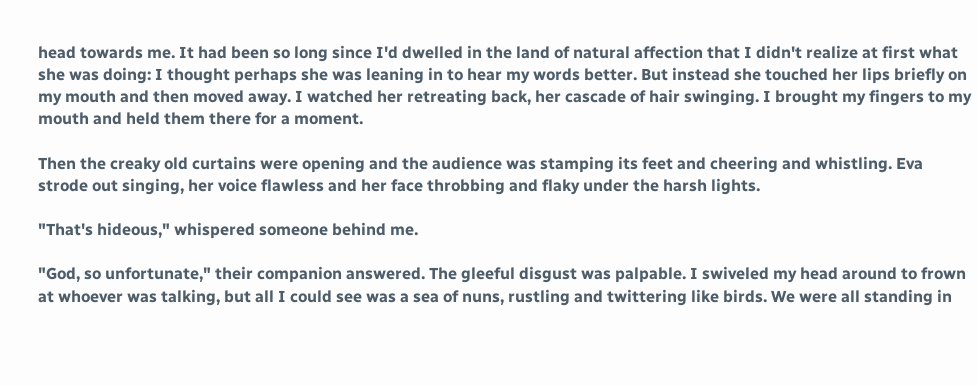head towards me. It had been so long since I'd dwelled in the land of natural affection that I didn't realize at first what she was doing: I thought perhaps she was leaning in to hear my words better. But instead she touched her lips briefly on my mouth and then moved away. I watched her retreating back, her cascade of hair swinging. I brought my fingers to my mouth and held them there for a moment.

Then the creaky old curtains were opening and the audience was stamping its feet and cheering and whistling. Eva strode out singing, her voice flawless and her face throbbing and flaky under the harsh lights.

"That's hideous," whispered someone behind me.

"God, so unfortunate," their companion answered. The gleeful disgust was palpable. I swiveled my head around to frown at whoever was talking, but all I could see was a sea of nuns, rustling and twittering like birds. We were all standing in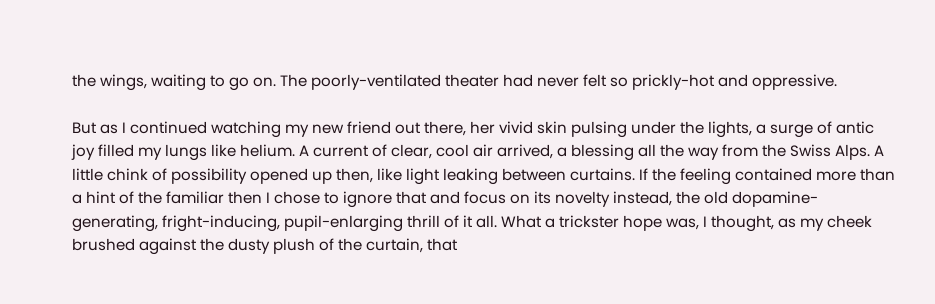the wings, waiting to go on. The poorly-ventilated theater had never felt so prickly-hot and oppressive.

But as I continued watching my new friend out there, her vivid skin pulsing under the lights, a surge of antic joy filled my lungs like helium. A current of clear, cool air arrived, a blessing all the way from the Swiss Alps. A little chink of possibility opened up then, like light leaking between curtains. If the feeling contained more than a hint of the familiar then I chose to ignore that and focus on its novelty instead, the old dopamine-generating, fright-inducing, pupil-enlarging thrill of it all. What a trickster hope was, I thought, as my cheek brushed against the dusty plush of the curtain, that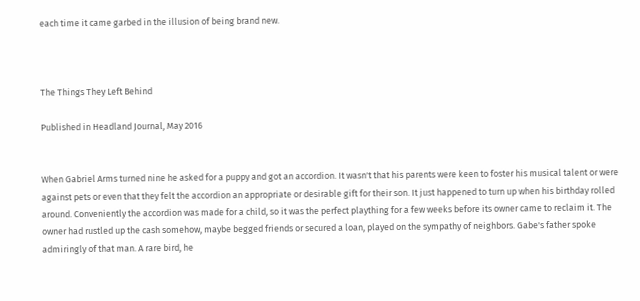each time it came garbed in the illusion of being brand new.



The Things They Left Behind

Published in Headland Journal, May 2016


When Gabriel Arms turned nine he asked for a puppy and got an accordion. It wasn't that his parents were keen to foster his musical talent or were against pets or even that they felt the accordion an appropriate or desirable gift for their son. It just happened to turn up when his birthday rolled around. Conveniently the accordion was made for a child, so it was the perfect plaything for a few weeks before its owner came to reclaim it. The owner had rustled up the cash somehow, maybe begged friends or secured a loan, played on the sympathy of neighbors. Gabe's father spoke admiringly of that man. A rare bird, he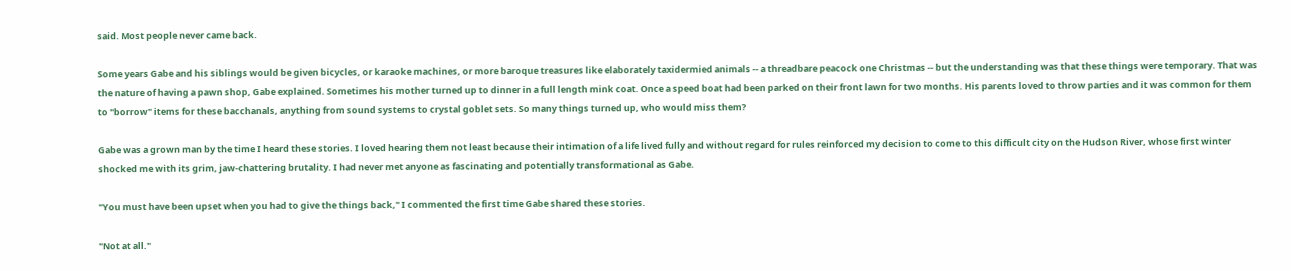said. Most people never came back.

Some years Gabe and his siblings would be given bicycles, or karaoke machines, or more baroque treasures like elaborately taxidermied animals -- a threadbare peacock one Christmas -- but the understanding was that these things were temporary. That was the nature of having a pawn shop, Gabe explained. Sometimes his mother turned up to dinner in a full length mink coat. Once a speed boat had been parked on their front lawn for two months. His parents loved to throw parties and it was common for them to "borrow" items for these bacchanals, anything from sound systems to crystal goblet sets. So many things turned up, who would miss them?

Gabe was a grown man by the time I heard these stories. I loved hearing them not least because their intimation of a life lived fully and without regard for rules reinforced my decision to come to this difficult city on the Hudson River, whose first winter shocked me with its grim, jaw-chattering brutality. I had never met anyone as fascinating and potentially transformational as Gabe.

"You must have been upset when you had to give the things back," I commented the first time Gabe shared these stories.

"Not at all."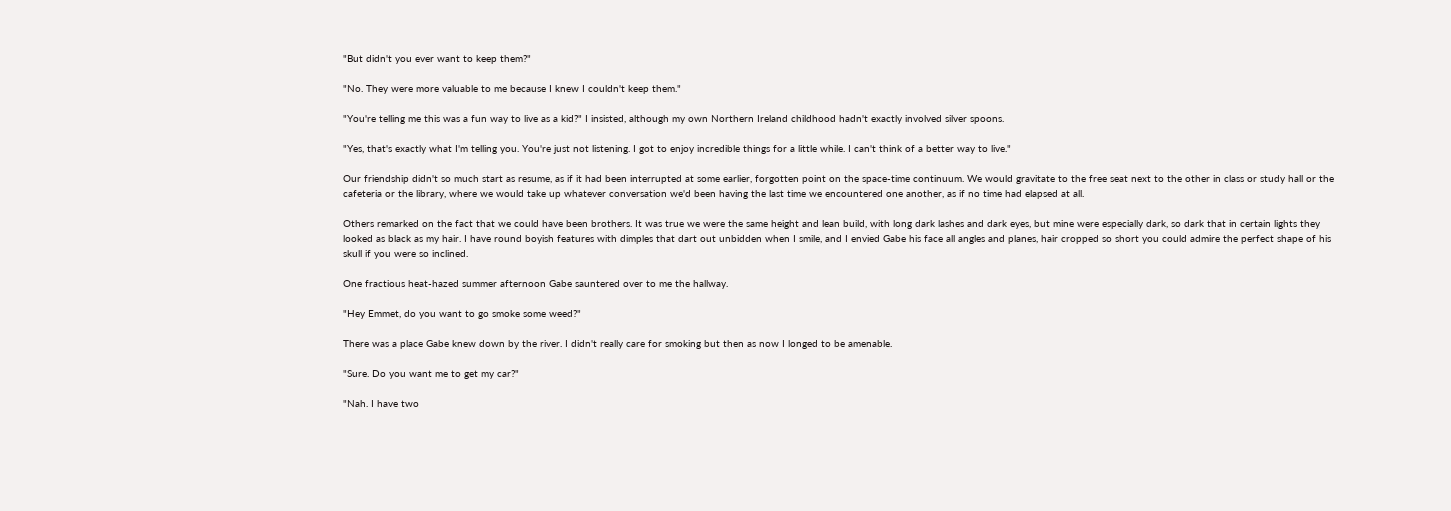"But didn't you ever want to keep them?"

"No. They were more valuable to me because I knew I couldn't keep them."

"You're telling me this was a fun way to live as a kid?" I insisted, although my own Northern Ireland childhood hadn't exactly involved silver spoons.

"Yes, that's exactly what I'm telling you. You're just not listening. I got to enjoy incredible things for a little while. I can't think of a better way to live."

Our friendship didn't so much start as resume, as if it had been interrupted at some earlier, forgotten point on the space-time continuum. We would gravitate to the free seat next to the other in class or study hall or the cafeteria or the library, where we would take up whatever conversation we'd been having the last time we encountered one another, as if no time had elapsed at all.

Others remarked on the fact that we could have been brothers. It was true we were the same height and lean build, with long dark lashes and dark eyes, but mine were especially dark, so dark that in certain lights they looked as black as my hair. I have round boyish features with dimples that dart out unbidden when I smile, and I envied Gabe his face all angles and planes, hair cropped so short you could admire the perfect shape of his skull if you were so inclined.

One fractious heat-hazed summer afternoon Gabe sauntered over to me the hallway.

"Hey Emmet, do you want to go smoke some weed?"

There was a place Gabe knew down by the river. I didn't really care for smoking but then as now I longed to be amenable.

"Sure. Do you want me to get my car?"

"Nah. I have two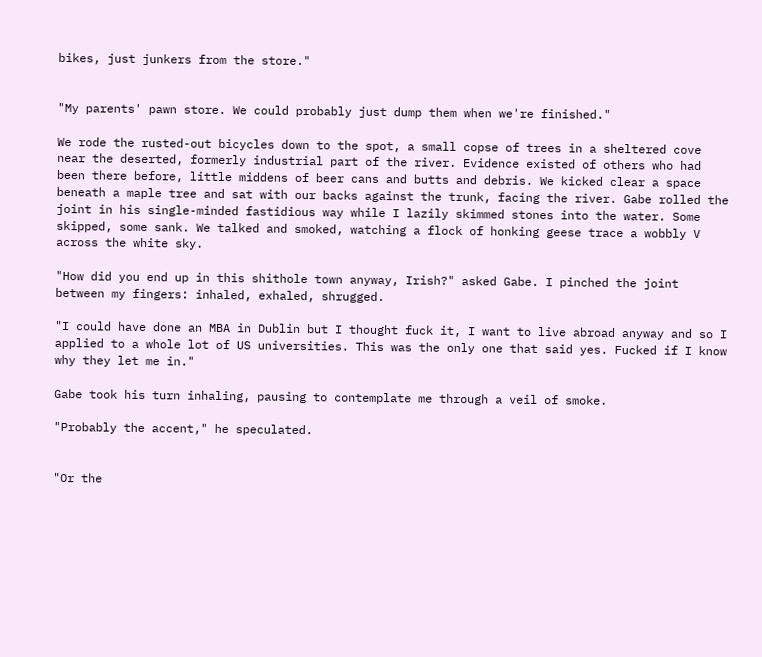bikes, just junkers from the store."


"My parents' pawn store. We could probably just dump them when we're finished."

We rode the rusted-out bicycles down to the spot, a small copse of trees in a sheltered cove near the deserted, formerly industrial part of the river. Evidence existed of others who had been there before, little middens of beer cans and butts and debris. We kicked clear a space beneath a maple tree and sat with our backs against the trunk, facing the river. Gabe rolled the joint in his single-minded fastidious way while I lazily skimmed stones into the water. Some skipped, some sank. We talked and smoked, watching a flock of honking geese trace a wobbly V across the white sky.

"How did you end up in this shithole town anyway, Irish?" asked Gabe. I pinched the joint between my fingers: inhaled, exhaled, shrugged.

"I could have done an MBA in Dublin but I thought fuck it, I want to live abroad anyway and so I applied to a whole lot of US universities. This was the only one that said yes. Fucked if I know why they let me in."

Gabe took his turn inhaling, pausing to contemplate me through a veil of smoke.

"Probably the accent," he speculated.


"Or the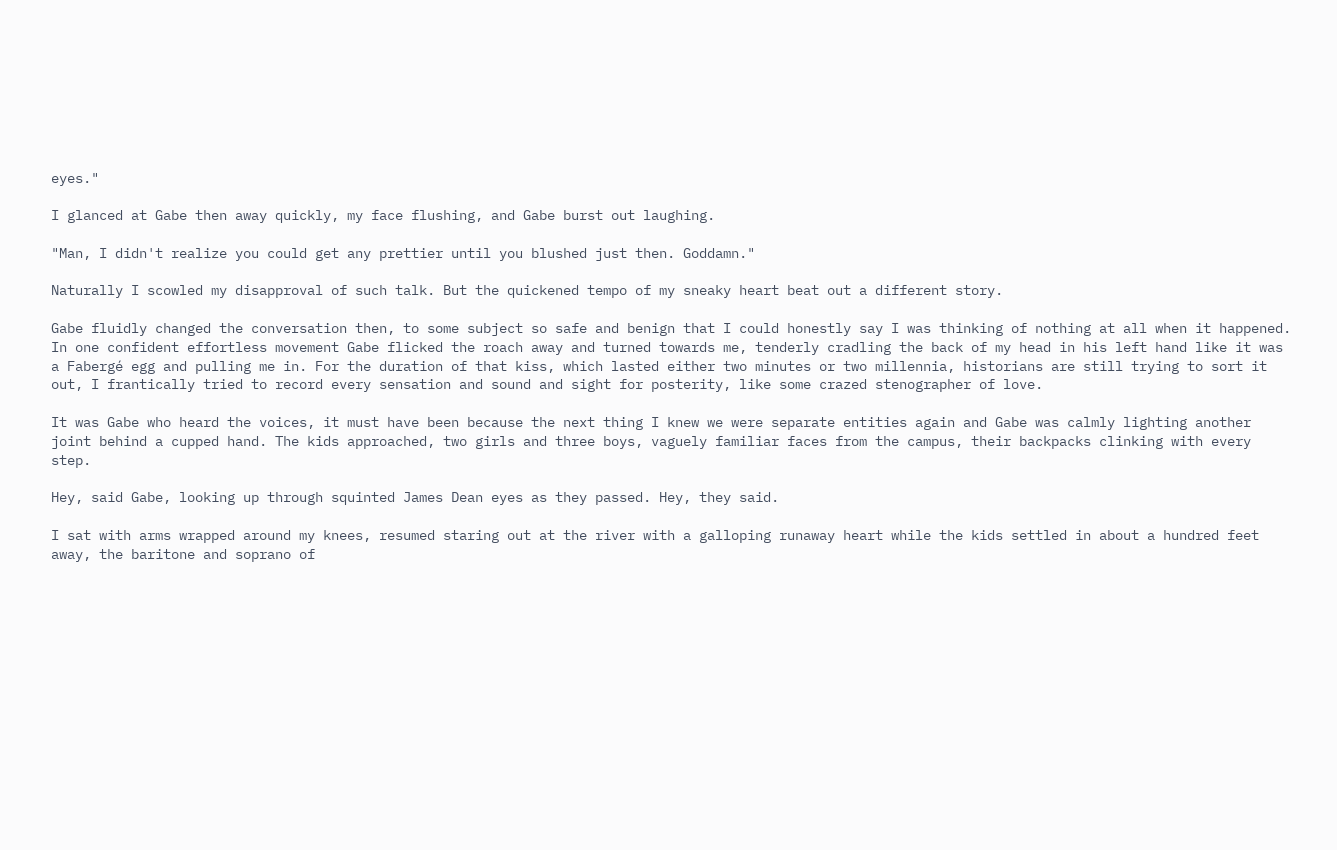eyes."

I glanced at Gabe then away quickly, my face flushing, and Gabe burst out laughing.

"Man, I didn't realize you could get any prettier until you blushed just then. Goddamn."

Naturally I scowled my disapproval of such talk. But the quickened tempo of my sneaky heart beat out a different story.

Gabe fluidly changed the conversation then, to some subject so safe and benign that I could honestly say I was thinking of nothing at all when it happened. In one confident effortless movement Gabe flicked the roach away and turned towards me, tenderly cradling the back of my head in his left hand like it was a Fabergé egg and pulling me in. For the duration of that kiss, which lasted either two minutes or two millennia, historians are still trying to sort it out, I frantically tried to record every sensation and sound and sight for posterity, like some crazed stenographer of love.

It was Gabe who heard the voices, it must have been because the next thing I knew we were separate entities again and Gabe was calmly lighting another joint behind a cupped hand. The kids approached, two girls and three boys, vaguely familiar faces from the campus, their backpacks clinking with every step.

Hey, said Gabe, looking up through squinted James Dean eyes as they passed. Hey, they said.

I sat with arms wrapped around my knees, resumed staring out at the river with a galloping runaway heart while the kids settled in about a hundred feet away, the baritone and soprano of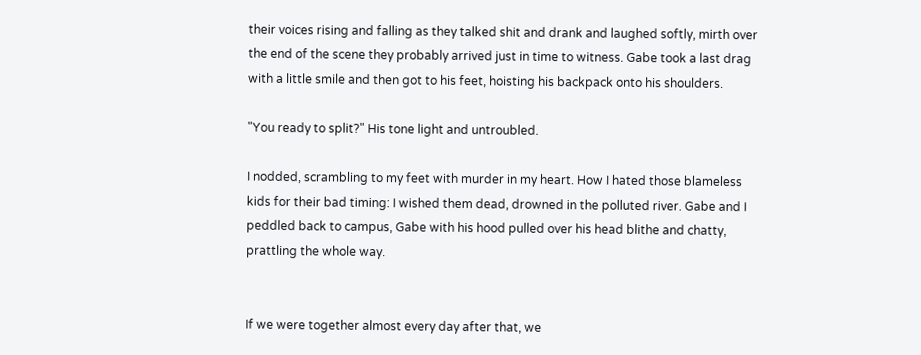their voices rising and falling as they talked shit and drank and laughed softly, mirth over the end of the scene they probably arrived just in time to witness. Gabe took a last drag with a little smile and then got to his feet, hoisting his backpack onto his shoulders.

"You ready to split?" His tone light and untroubled.

I nodded, scrambling to my feet with murder in my heart. How I hated those blameless kids for their bad timing: I wished them dead, drowned in the polluted river. Gabe and I peddled back to campus, Gabe with his hood pulled over his head blithe and chatty, prattling the whole way.


If we were together almost every day after that, we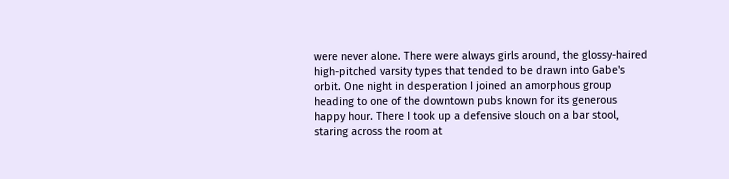were never alone. There were always girls around, the glossy-haired high-pitched varsity types that tended to be drawn into Gabe's orbit. One night in desperation I joined an amorphous group heading to one of the downtown pubs known for its generous happy hour. There I took up a defensive slouch on a bar stool, staring across the room at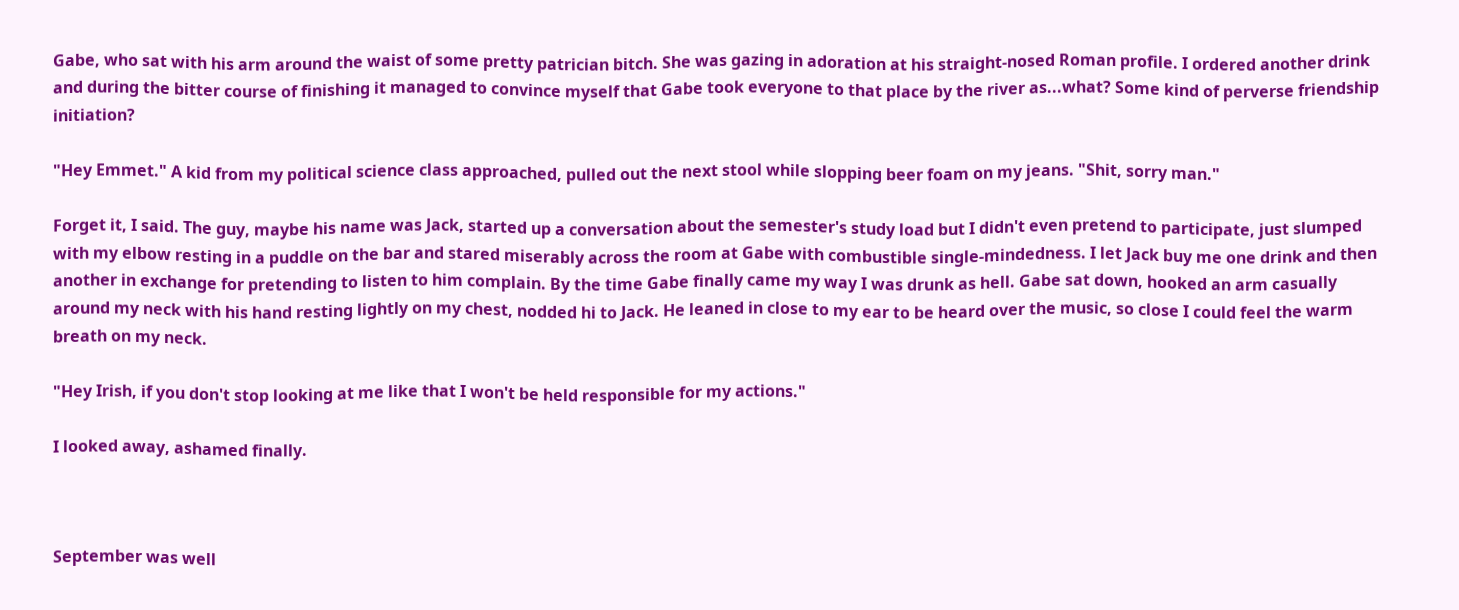Gabe, who sat with his arm around the waist of some pretty patrician bitch. She was gazing in adoration at his straight-nosed Roman profile. I ordered another drink and during the bitter course of finishing it managed to convince myself that Gabe took everyone to that place by the river as...what? Some kind of perverse friendship initiation?

"Hey Emmet." A kid from my political science class approached, pulled out the next stool while slopping beer foam on my jeans. "Shit, sorry man."

Forget it, I said. The guy, maybe his name was Jack, started up a conversation about the semester's study load but I didn't even pretend to participate, just slumped with my elbow resting in a puddle on the bar and stared miserably across the room at Gabe with combustible single-mindedness. I let Jack buy me one drink and then another in exchange for pretending to listen to him complain. By the time Gabe finally came my way I was drunk as hell. Gabe sat down, hooked an arm casually around my neck with his hand resting lightly on my chest, nodded hi to Jack. He leaned in close to my ear to be heard over the music, so close I could feel the warm breath on my neck.

"Hey Irish, if you don't stop looking at me like that I won't be held responsible for my actions."

I looked away, ashamed finally.



September was well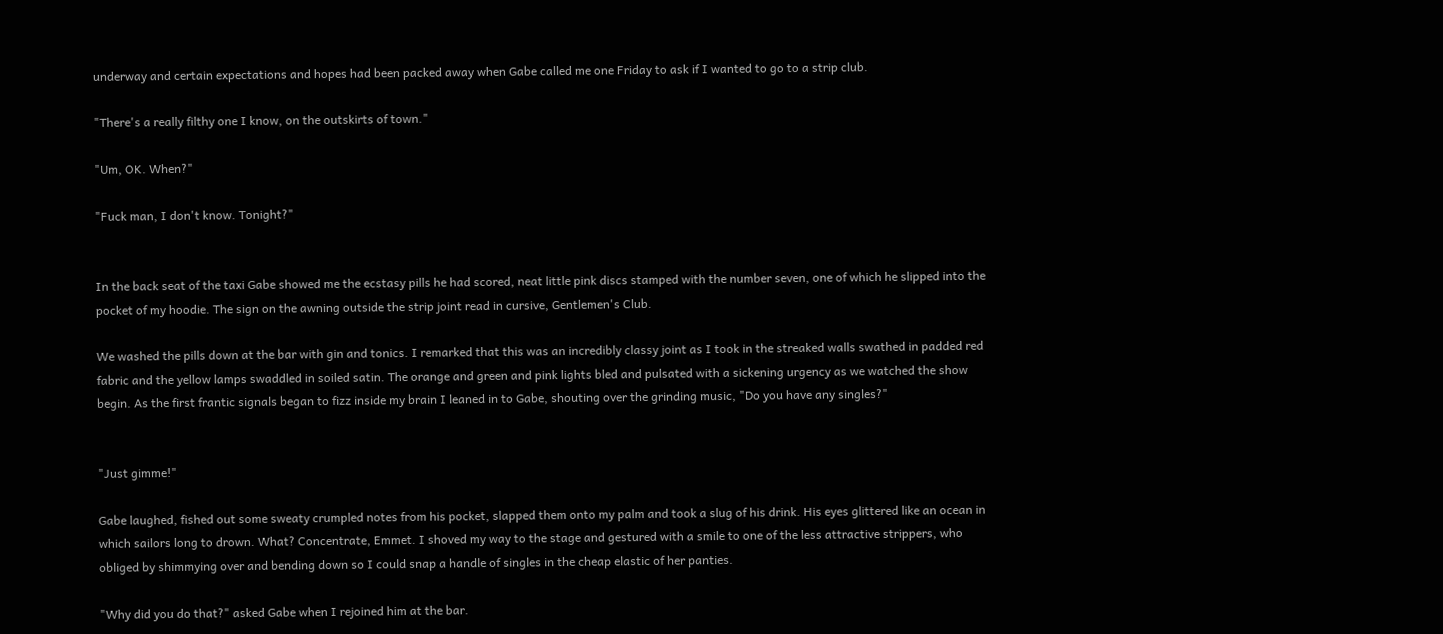underway and certain expectations and hopes had been packed away when Gabe called me one Friday to ask if I wanted to go to a strip club.

"There's a really filthy one I know, on the outskirts of town."

"Um, OK. When?"

"Fuck man, I don't know. Tonight?"


In the back seat of the taxi Gabe showed me the ecstasy pills he had scored, neat little pink discs stamped with the number seven, one of which he slipped into the pocket of my hoodie. The sign on the awning outside the strip joint read in cursive, Gentlemen's Club.

We washed the pills down at the bar with gin and tonics. I remarked that this was an incredibly classy joint as I took in the streaked walls swathed in padded red fabric and the yellow lamps swaddled in soiled satin. The orange and green and pink lights bled and pulsated with a sickening urgency as we watched the show begin. As the first frantic signals began to fizz inside my brain I leaned in to Gabe, shouting over the grinding music, "Do you have any singles?"


"Just gimme!"

Gabe laughed, fished out some sweaty crumpled notes from his pocket, slapped them onto my palm and took a slug of his drink. His eyes glittered like an ocean in which sailors long to drown. What? Concentrate, Emmet. I shoved my way to the stage and gestured with a smile to one of the less attractive strippers, who obliged by shimmying over and bending down so I could snap a handle of singles in the cheap elastic of her panties.

"Why did you do that?" asked Gabe when I rejoined him at the bar.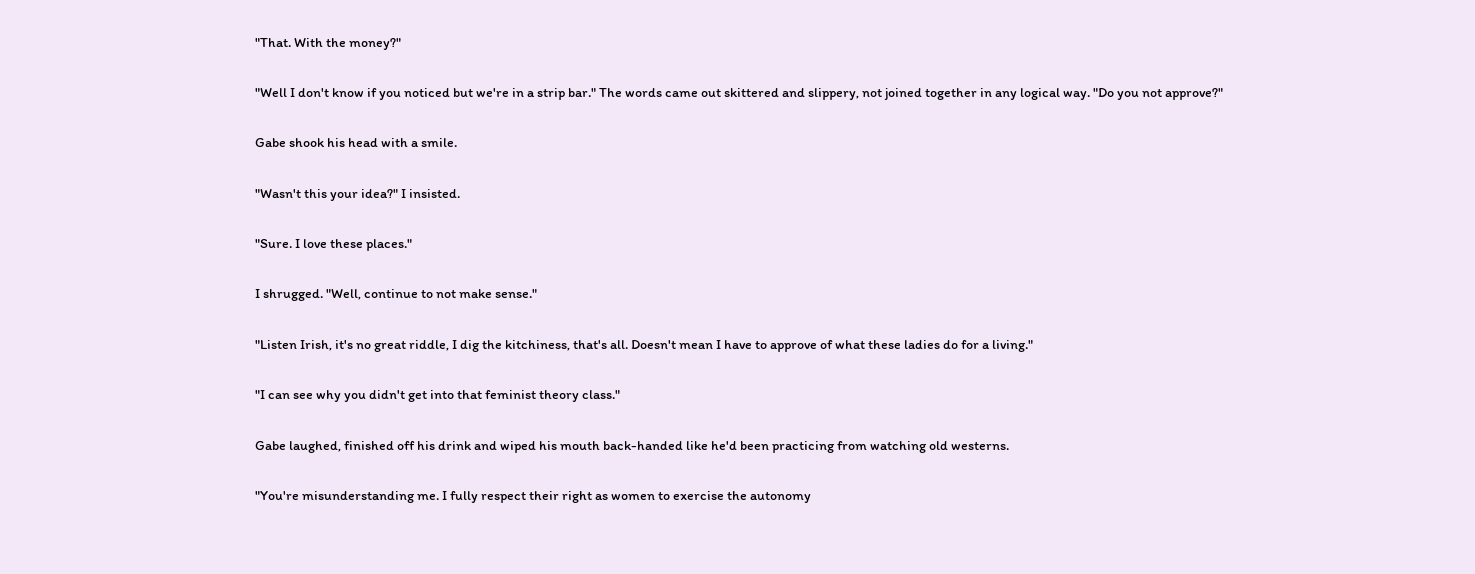"That. With the money?"

"Well I don't know if you noticed but we're in a strip bar." The words came out skittered and slippery, not joined together in any logical way. "Do you not approve?"

Gabe shook his head with a smile.

"Wasn't this your idea?" I insisted.

"Sure. I love these places."

I shrugged. "Well, continue to not make sense."

"Listen Irish, it's no great riddle, I dig the kitchiness, that's all. Doesn't mean I have to approve of what these ladies do for a living."

"I can see why you didn't get into that feminist theory class."

Gabe laughed, finished off his drink and wiped his mouth back-handed like he'd been practicing from watching old westerns.

"You're misunderstanding me. I fully respect their right as women to exercise the autonomy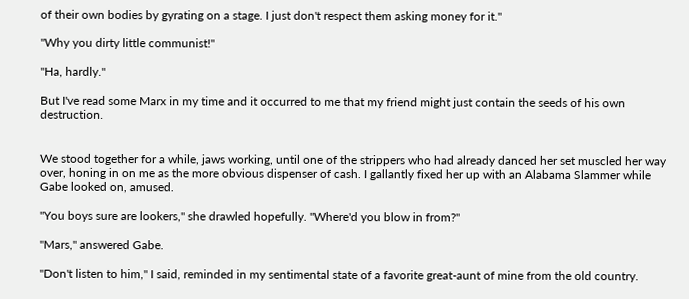of their own bodies by gyrating on a stage. I just don't respect them asking money for it."

"Why you dirty little communist!"

"Ha, hardly."

But I've read some Marx in my time and it occurred to me that my friend might just contain the seeds of his own destruction.


We stood together for a while, jaws working, until one of the strippers who had already danced her set muscled her way over, honing in on me as the more obvious dispenser of cash. I gallantly fixed her up with an Alabama Slammer while Gabe looked on, amused.

"You boys sure are lookers," she drawled hopefully. "Where'd you blow in from?"

"Mars," answered Gabe.

"Don't listen to him," I said, reminded in my sentimental state of a favorite great-aunt of mine from the old country.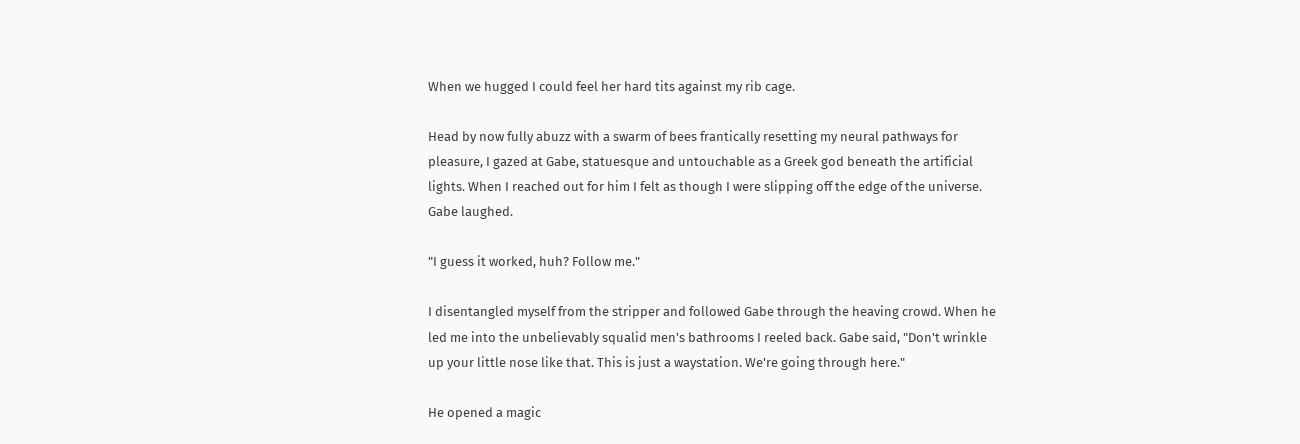When we hugged I could feel her hard tits against my rib cage.

Head by now fully abuzz with a swarm of bees frantically resetting my neural pathways for pleasure, I gazed at Gabe, statuesque and untouchable as a Greek god beneath the artificial lights. When I reached out for him I felt as though I were slipping off the edge of the universe. Gabe laughed.

"I guess it worked, huh? Follow me."

I disentangled myself from the stripper and followed Gabe through the heaving crowd. When he led me into the unbelievably squalid men's bathrooms I reeled back. Gabe said, "Don't wrinkle up your little nose like that. This is just a waystation. We're going through here."

He opened a magic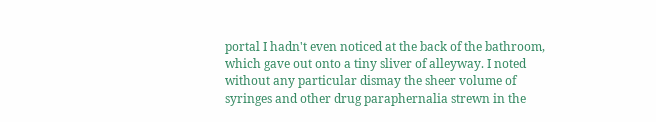portal I hadn't even noticed at the back of the bathroom, which gave out onto a tiny sliver of alleyway. I noted without any particular dismay the sheer volume of syringes and other drug paraphernalia strewn in the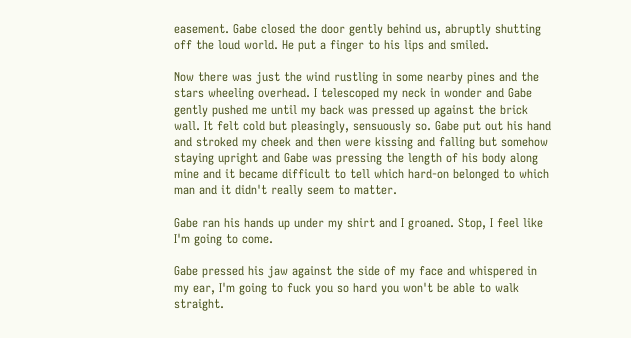easement. Gabe closed the door gently behind us, abruptly shutting off the loud world. He put a finger to his lips and smiled.

Now there was just the wind rustling in some nearby pines and the stars wheeling overhead. I telescoped my neck in wonder and Gabe gently pushed me until my back was pressed up against the brick wall. It felt cold but pleasingly, sensuously so. Gabe put out his hand and stroked my cheek and then were kissing and falling but somehow staying upright and Gabe was pressing the length of his body along mine and it became difficult to tell which hard-on belonged to which man and it didn't really seem to matter.

Gabe ran his hands up under my shirt and I groaned. Stop, I feel like I'm going to come.

Gabe pressed his jaw against the side of my face and whispered in my ear, I'm going to fuck you so hard you won't be able to walk straight.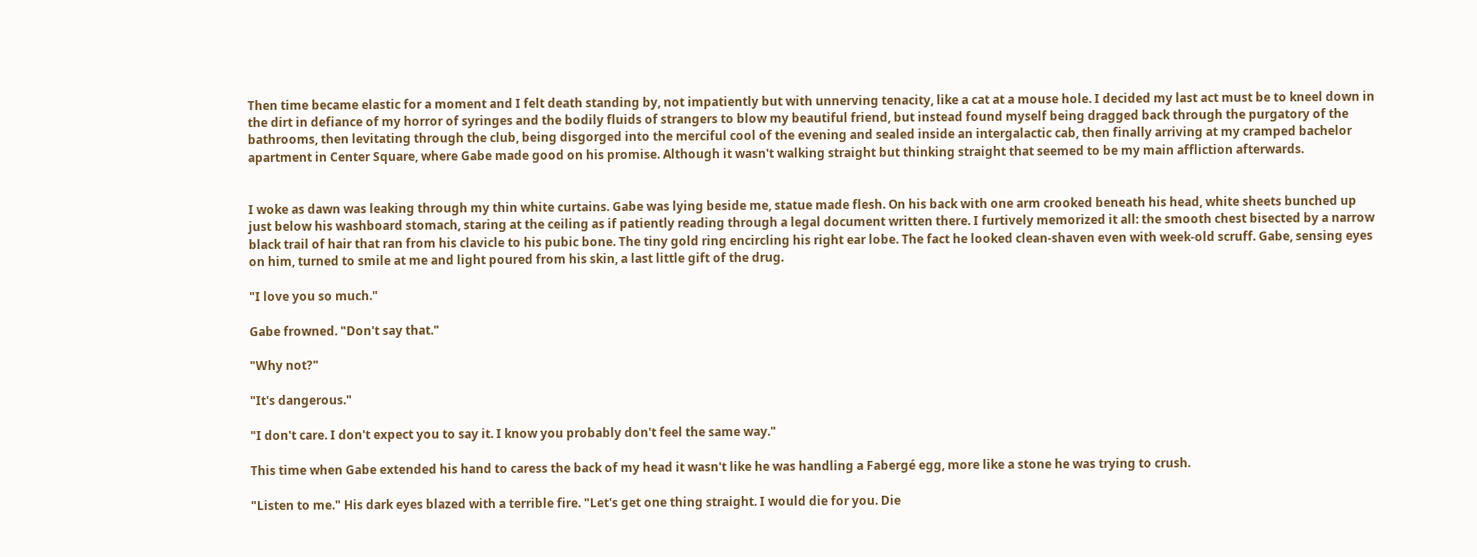Then time became elastic for a moment and I felt death standing by, not impatiently but with unnerving tenacity, like a cat at a mouse hole. I decided my last act must be to kneel down in the dirt in defiance of my horror of syringes and the bodily fluids of strangers to blow my beautiful friend, but instead found myself being dragged back through the purgatory of the bathrooms, then levitating through the club, being disgorged into the merciful cool of the evening and sealed inside an intergalactic cab, then finally arriving at my cramped bachelor apartment in Center Square, where Gabe made good on his promise. Although it wasn't walking straight but thinking straight that seemed to be my main affliction afterwards.


I woke as dawn was leaking through my thin white curtains. Gabe was lying beside me, statue made flesh. On his back with one arm crooked beneath his head, white sheets bunched up just below his washboard stomach, staring at the ceiling as if patiently reading through a legal document written there. I furtively memorized it all: the smooth chest bisected by a narrow black trail of hair that ran from his clavicle to his pubic bone. The tiny gold ring encircling his right ear lobe. The fact he looked clean-shaven even with week-old scruff. Gabe, sensing eyes on him, turned to smile at me and light poured from his skin, a last little gift of the drug.

"I love you so much."

Gabe frowned. "Don't say that."

"Why not?"

"It's dangerous."

"I don't care. I don't expect you to say it. I know you probably don't feel the same way."

This time when Gabe extended his hand to caress the back of my head it wasn't like he was handling a Fabergé egg, more like a stone he was trying to crush.

"Listen to me." His dark eyes blazed with a terrible fire. "Let's get one thing straight. I would die for you. Die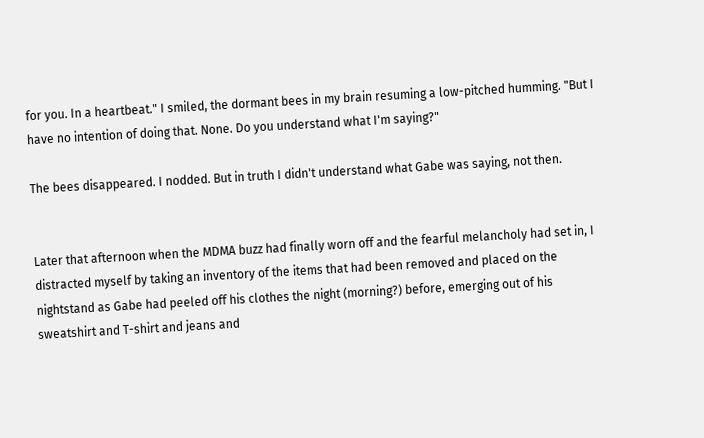for you. In a heartbeat." I smiled, the dormant bees in my brain resuming a low-pitched humming. "But I have no intention of doing that. None. Do you understand what I'm saying?"

The bees disappeared. I nodded. But in truth I didn't understand what Gabe was saying, not then.


Later that afternoon when the MDMA buzz had finally worn off and the fearful melancholy had set in, I distracted myself by taking an inventory of the items that had been removed and placed on the nightstand as Gabe had peeled off his clothes the night (morning?) before, emerging out of his sweatshirt and T-shirt and jeans and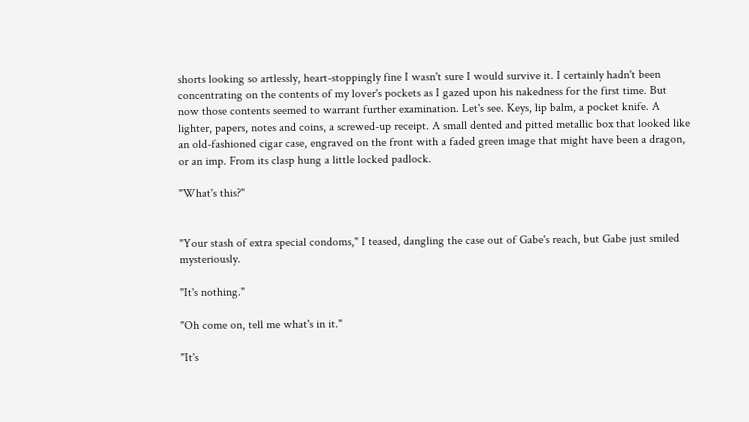shorts looking so artlessly, heart-stoppingly fine I wasn't sure I would survive it. I certainly hadn't been concentrating on the contents of my lover's pockets as I gazed upon his nakedness for the first time. But now those contents seemed to warrant further examination. Let's see. Keys, lip balm, a pocket knife. A lighter, papers, notes and coins, a screwed-up receipt. A small dented and pitted metallic box that looked like an old-fashioned cigar case, engraved on the front with a faded green image that might have been a dragon, or an imp. From its clasp hung a little locked padlock.

"What's this?"


"Your stash of extra special condoms," I teased, dangling the case out of Gabe's reach, but Gabe just smiled mysteriously.

"It's nothing."

"Oh come on, tell me what's in it."

"It's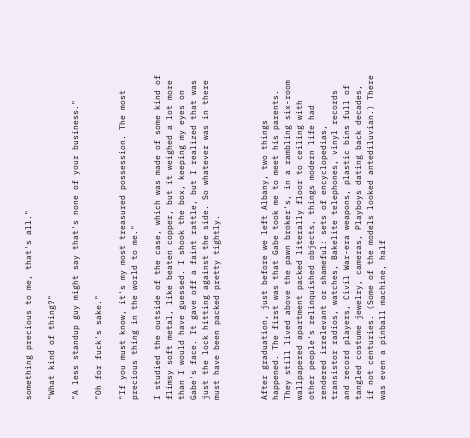something precious to me, that's all."

"What kind of thing?"

"A less standup guy might say that's none of your business."

"Oh for fuck's sake."

"If you must know, it's my most treasured possession. The most precious thing in the world to me."

I studied the outside of the case, which was made of some kind of flimsy soft metal, like beaten copper, but it weighed a lot more than I would have guessed. I shook the box, keeping my eyes on Gabe's face. It gave off a faint rattle, but I realized that was just the lock hitting against the side. So whatever was in there must have been packed pretty tightly.



After graduation, just before we left Albany, two things happened. The first was that Gabe took me to meet his parents. They still lived above the pawn broker's, in a rambling six-room wallpapered apartment packed literally floor to ceiling with other people's relinquished objects, things modern life had rendered irrelevant or shameful: sets of encyclopedias, transistor radios, watches, Bakelite telephones, vinyl records and record players, Civil War-era weapons, plastic bins full of tangled costume jewelry, cameras, Playboys dating back decades, if not centuries. (Some of the models looked antediluvian.) There was even a pinball machine, half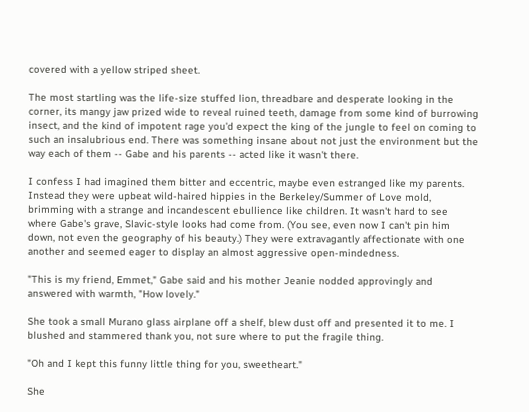covered with a yellow striped sheet.

The most startling was the life-size stuffed lion, threadbare and desperate looking in the corner, its mangy jaw prized wide to reveal ruined teeth, damage from some kind of burrowing insect, and the kind of impotent rage you'd expect the king of the jungle to feel on coming to such an insalubrious end. There was something insane about not just the environment but the way each of them -- Gabe and his parents -- acted like it wasn't there.

I confess I had imagined them bitter and eccentric, maybe even estranged like my parents. Instead they were upbeat wild-haired hippies in the Berkeley/Summer of Love mold, brimming with a strange and incandescent ebullience like children. It wasn't hard to see where Gabe's grave, Slavic-style looks had come from. (You see, even now I can't pin him down, not even the geography of his beauty.) They were extravagantly affectionate with one another and seemed eager to display an almost aggressive open-mindedness.

"This is my friend, Emmet," Gabe said and his mother Jeanie nodded approvingly and answered with warmth, "How lovely."

She took a small Murano glass airplane off a shelf, blew dust off and presented it to me. I blushed and stammered thank you, not sure where to put the fragile thing.

"Oh and I kept this funny little thing for you, sweetheart."

She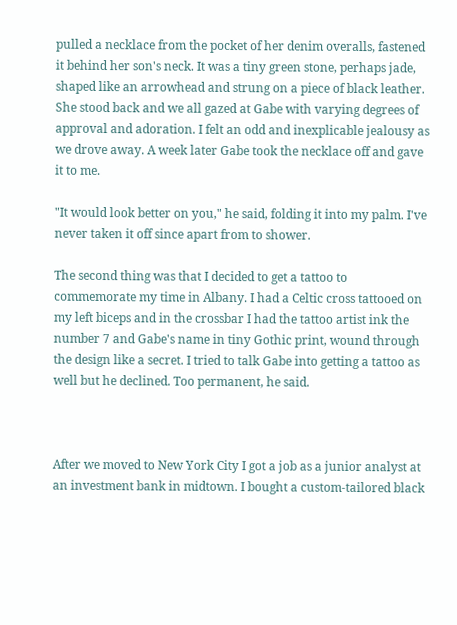pulled a necklace from the pocket of her denim overalls, fastened it behind her son's neck. It was a tiny green stone, perhaps jade, shaped like an arrowhead and strung on a piece of black leather. She stood back and we all gazed at Gabe with varying degrees of approval and adoration. I felt an odd and inexplicable jealousy as we drove away. A week later Gabe took the necklace off and gave it to me.

"It would look better on you," he said, folding it into my palm. I've never taken it off since apart from to shower.

The second thing was that I decided to get a tattoo to commemorate my time in Albany. I had a Celtic cross tattooed on my left biceps and in the crossbar I had the tattoo artist ink the number 7 and Gabe's name in tiny Gothic print, wound through the design like a secret. I tried to talk Gabe into getting a tattoo as well but he declined. Too permanent, he said.



After we moved to New York City I got a job as a junior analyst at an investment bank in midtown. I bought a custom-tailored black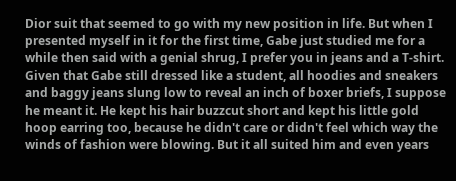Dior suit that seemed to go with my new position in life. But when I presented myself in it for the first time, Gabe just studied me for a while then said with a genial shrug, I prefer you in jeans and a T-shirt. Given that Gabe still dressed like a student, all hoodies and sneakers and baggy jeans slung low to reveal an inch of boxer briefs, I suppose he meant it. He kept his hair buzzcut short and kept his little gold hoop earring too, because he didn't care or didn't feel which way the winds of fashion were blowing. But it all suited him and even years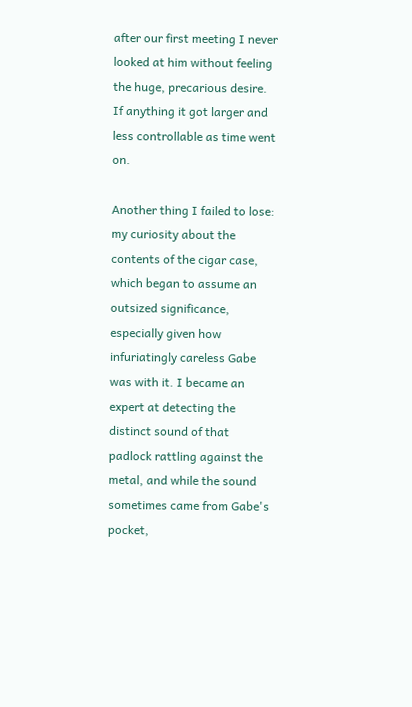after our first meeting I never looked at him without feeling the huge, precarious desire. If anything it got larger and less controllable as time went on.

Another thing I failed to lose: my curiosity about the contents of the cigar case, which began to assume an outsized significance, especially given how infuriatingly careless Gabe was with it. I became an expert at detecting the distinct sound of that padlock rattling against the metal, and while the sound sometimes came from Gabe's pocket,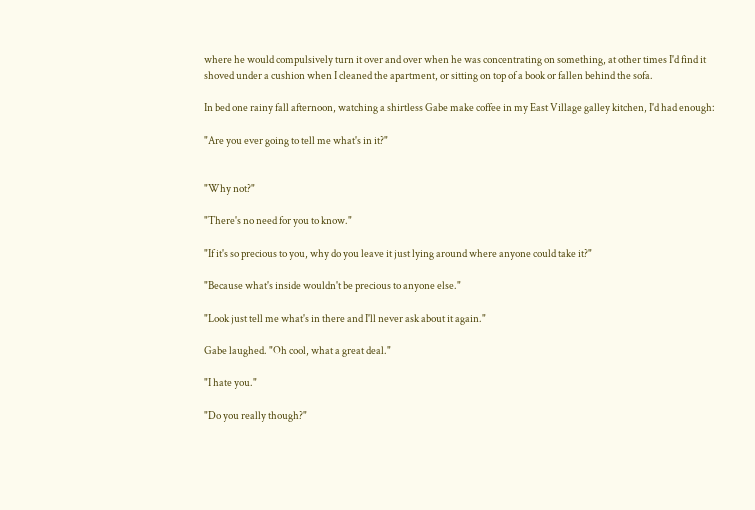where he would compulsively turn it over and over when he was concentrating on something, at other times I'd find it shoved under a cushion when I cleaned the apartment, or sitting on top of a book or fallen behind the sofa.

In bed one rainy fall afternoon, watching a shirtless Gabe make coffee in my East Village galley kitchen, I'd had enough:

"Are you ever going to tell me what's in it?"


"Why not?"

"There's no need for you to know."

"If it's so precious to you, why do you leave it just lying around where anyone could take it?"

"Because what's inside wouldn't be precious to anyone else."

"Look just tell me what's in there and I'll never ask about it again."

Gabe laughed. "Oh cool, what a great deal."

"I hate you."

"Do you really though?"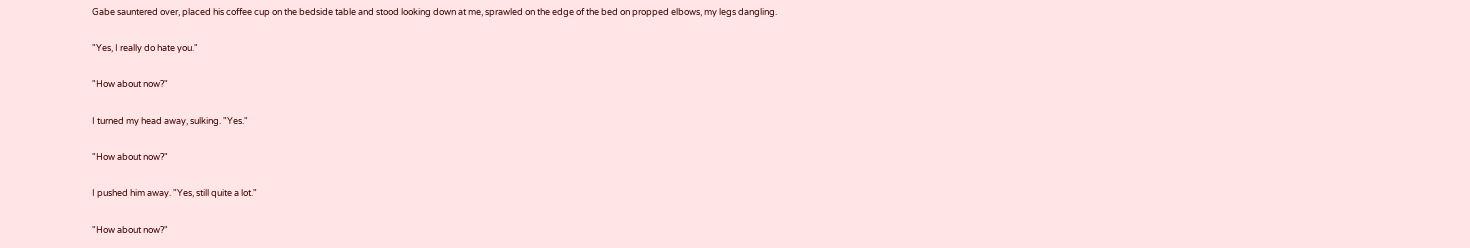Gabe sauntered over, placed his coffee cup on the bedside table and stood looking down at me, sprawled on the edge of the bed on propped elbows, my legs dangling.

"Yes, I really do hate you."

"How about now?"

I turned my head away, sulking. "Yes."

"How about now?"

I pushed him away. "Yes, still quite a lot."

"How about now?"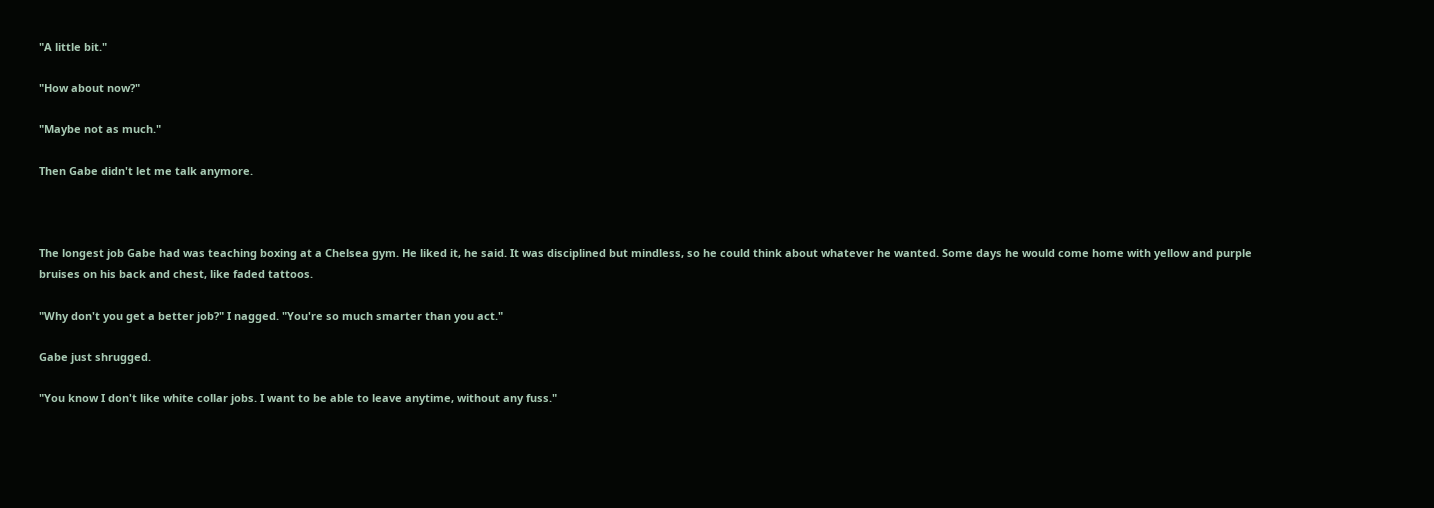"A little bit."

"How about now?"

"Maybe not as much."

Then Gabe didn't let me talk anymore.



The longest job Gabe had was teaching boxing at a Chelsea gym. He liked it, he said. It was disciplined but mindless, so he could think about whatever he wanted. Some days he would come home with yellow and purple bruises on his back and chest, like faded tattoos.

"Why don't you get a better job?" I nagged. "You're so much smarter than you act."

Gabe just shrugged.

"You know I don't like white collar jobs. I want to be able to leave anytime, without any fuss."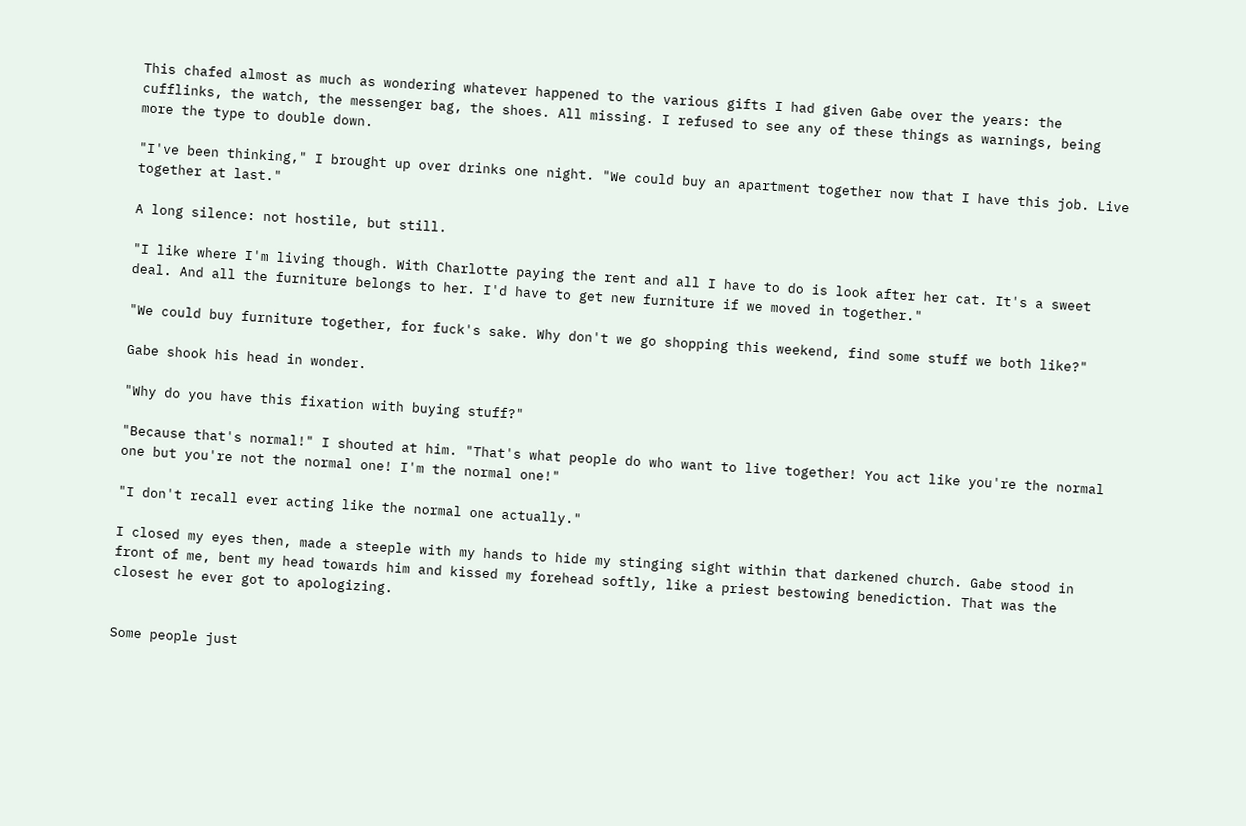This chafed almost as much as wondering whatever happened to the various gifts I had given Gabe over the years: the cufflinks, the watch, the messenger bag, the shoes. All missing. I refused to see any of these things as warnings, being more the type to double down.

"I've been thinking," I brought up over drinks one night. "We could buy an apartment together now that I have this job. Live together at last."

A long silence: not hostile, but still.

"I like where I'm living though. With Charlotte paying the rent and all I have to do is look after her cat. It's a sweet deal. And all the furniture belongs to her. I'd have to get new furniture if we moved in together."

"We could buy furniture together, for fuck's sake. Why don't we go shopping this weekend, find some stuff we both like?"

Gabe shook his head in wonder.

"Why do you have this fixation with buying stuff?"

"Because that's normal!" I shouted at him. "That's what people do who want to live together! You act like you're the normal one but you're not the normal one! I'm the normal one!"

"I don't recall ever acting like the normal one actually."

I closed my eyes then, made a steeple with my hands to hide my stinging sight within that darkened church. Gabe stood in front of me, bent my head towards him and kissed my forehead softly, like a priest bestowing benediction. That was the closest he ever got to apologizing.


Some people just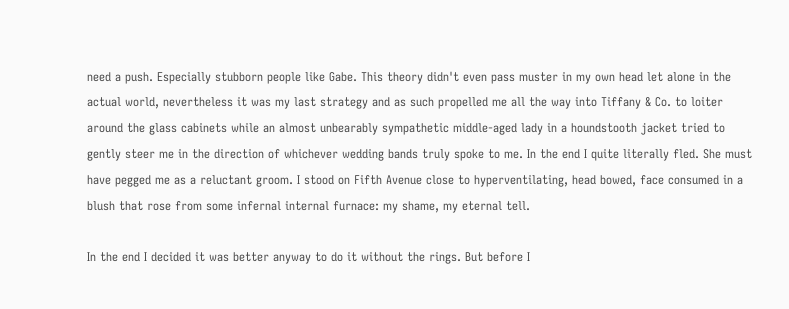need a push. Especially stubborn people like Gabe. This theory didn't even pass muster in my own head let alone in the actual world, nevertheless it was my last strategy and as such propelled me all the way into Tiffany & Co. to loiter around the glass cabinets while an almost unbearably sympathetic middle-aged lady in a houndstooth jacket tried to gently steer me in the direction of whichever wedding bands truly spoke to me. In the end I quite literally fled. She must have pegged me as a reluctant groom. I stood on Fifth Avenue close to hyperventilating, head bowed, face consumed in a blush that rose from some infernal internal furnace: my shame, my eternal tell.

In the end I decided it was better anyway to do it without the rings. But before I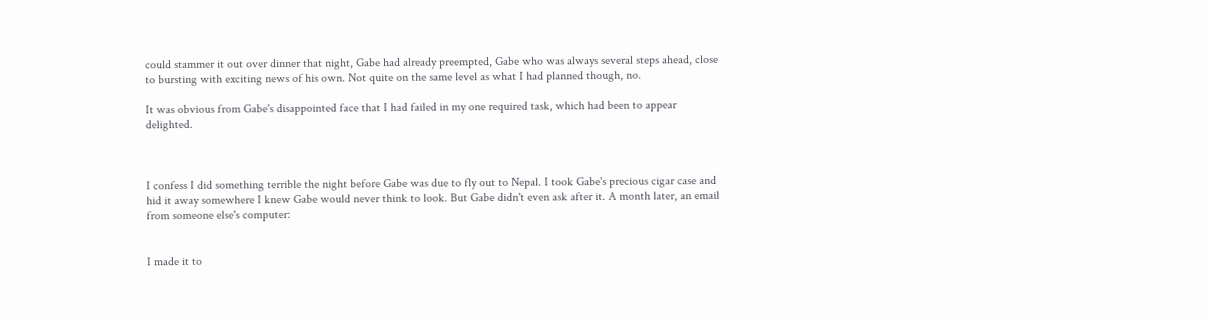could stammer it out over dinner that night, Gabe had already preempted, Gabe who was always several steps ahead, close to bursting with exciting news of his own. Not quite on the same level as what I had planned though, no.

It was obvious from Gabe's disappointed face that I had failed in my one required task, which had been to appear delighted.



I confess I did something terrible the night before Gabe was due to fly out to Nepal. I took Gabe's precious cigar case and hid it away somewhere I knew Gabe would never think to look. But Gabe didn't even ask after it. A month later, an email from someone else's computer:


I made it to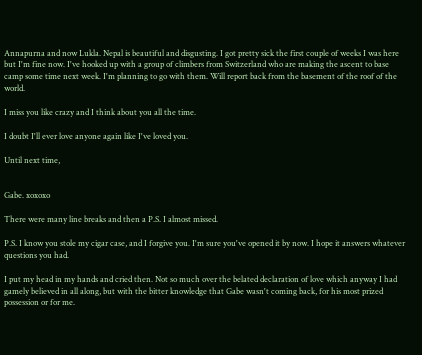Annapurna and now Lukla. Nepal is beautiful and disgusting. I got pretty sick the first couple of weeks I was here but I'm fine now. I've hooked up with a group of climbers from Switzerland who are making the ascent to base camp some time next week. I'm planning to go with them. Will report back from the basement of the roof of the world.

I miss you like crazy and I think about you all the time.

I doubt I'll ever love anyone again like I've loved you.

Until next time,


Gabe. xoxoxo

There were many line breaks and then a P.S. I almost missed.

P.S. I know you stole my cigar case, and I forgive you. I'm sure you've opened it by now. I hope it answers whatever questions you had.

I put my head in my hands and cried then. Not so much over the belated declaration of love which anyway I had gamely believed in all along, but with the bitter knowledge that Gabe wasn't coming back, for his most prized possession or for me.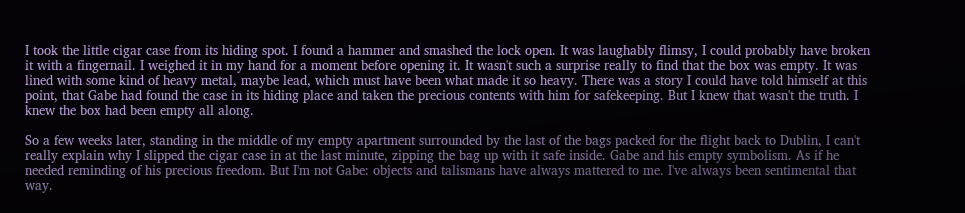I took the little cigar case from its hiding spot. I found a hammer and smashed the lock open. It was laughably flimsy, I could probably have broken it with a fingernail. I weighed it in my hand for a moment before opening it. It wasn't such a surprise really to find that the box was empty. It was lined with some kind of heavy metal, maybe lead, which must have been what made it so heavy. There was a story I could have told himself at this point, that Gabe had found the case in its hiding place and taken the precious contents with him for safekeeping. But I knew that wasn't the truth. I knew the box had been empty all along.

So a few weeks later, standing in the middle of my empty apartment surrounded by the last of the bags packed for the flight back to Dublin, I can't really explain why I slipped the cigar case in at the last minute, zipping the bag up with it safe inside. Gabe and his empty symbolism. As if he needed reminding of his precious freedom. But I'm not Gabe: objects and talismans have always mattered to me. I've always been sentimental that way.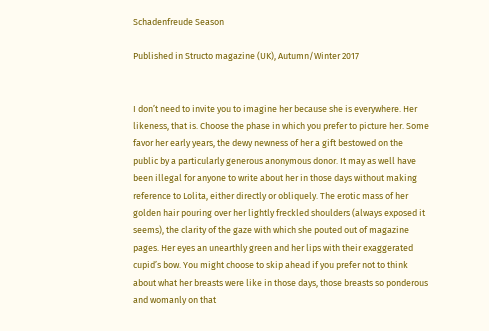Schadenfreude Season

Published in Structo magazine (UK), Autumn/Winter 2017


I don’t need to invite you to imagine her because she is everywhere. Her likeness, that is. Choose the phase in which you prefer to picture her. Some favor her early years, the dewy newness of her a gift bestowed on the public by a particularly generous anonymous donor. It may as well have been illegal for anyone to write about her in those days without making reference to Lolita, either directly or obliquely. The erotic mass of her golden hair pouring over her lightly freckled shoulders (always exposed it seems), the clarity of the gaze with which she pouted out of magazine pages. Her eyes an unearthly green and her lips with their exaggerated cupid’s bow. You might choose to skip ahead if you prefer not to think about what her breasts were like in those days, those breasts so ponderous and womanly on that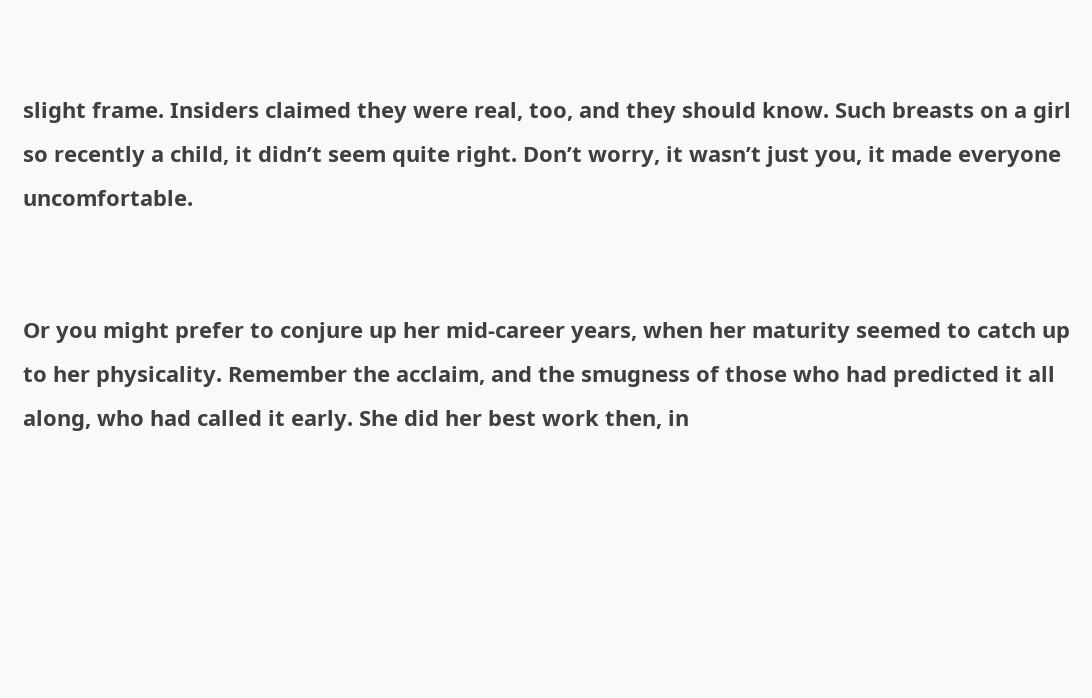slight frame. Insiders claimed they were real, too, and they should know. Such breasts on a girl so recently a child, it didn’t seem quite right. Don’t worry, it wasn’t just you, it made everyone uncomfortable.


Or you might prefer to conjure up her mid-career years, when her maturity seemed to catch up to her physicality. Remember the acclaim, and the smugness of those who had predicted it all along, who had called it early. She did her best work then, in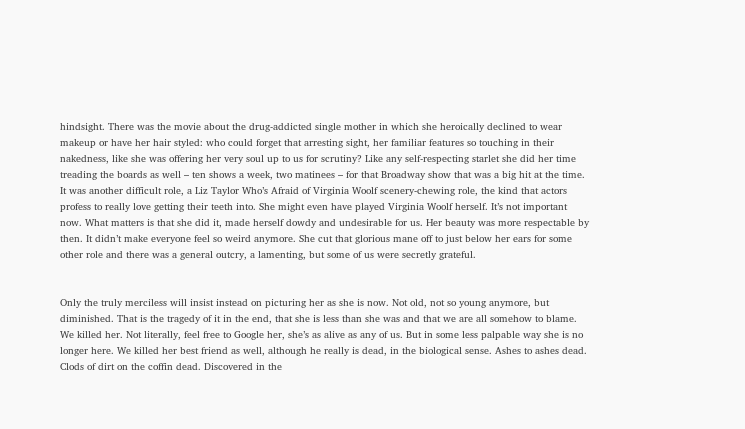hindsight. There was the movie about the drug-addicted single mother in which she heroically declined to wear makeup or have her hair styled: who could forget that arresting sight, her familiar features so touching in their nakedness, like she was offering her very soul up to us for scrutiny? Like any self-respecting starlet she did her time treading the boards as well – ten shows a week, two matinees – for that Broadway show that was a big hit at the time. It was another difficult role, a Liz Taylor Who’s Afraid of Virginia Woolf scenery-chewing role, the kind that actors profess to really love getting their teeth into. She might even have played Virginia Woolf herself. It’s not important now. What matters is that she did it, made herself dowdy and undesirable for us. Her beauty was more respectable by then. It didn’t make everyone feel so weird anymore. She cut that glorious mane off to just below her ears for some other role and there was a general outcry, a lamenting, but some of us were secretly grateful.


Only the truly merciless will insist instead on picturing her as she is now. Not old, not so young anymore, but diminished. That is the tragedy of it in the end, that she is less than she was and that we are all somehow to blame. We killed her. Not literally, feel free to Google her, she’s as alive as any of us. But in some less palpable way she is no longer here. We killed her best friend as well, although he really is dead, in the biological sense. Ashes to ashes dead. Clods of dirt on the coffin dead. Discovered in the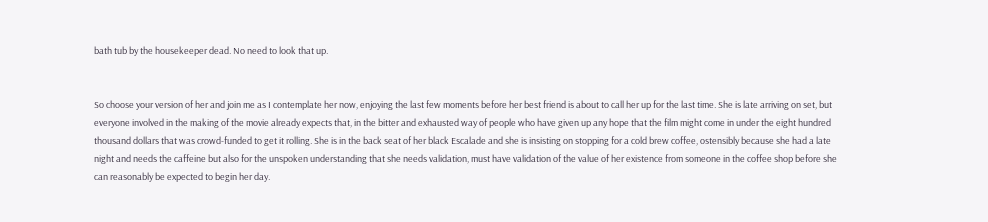bath tub by the housekeeper dead. No need to look that up.


So choose your version of her and join me as I contemplate her now, enjoying the last few moments before her best friend is about to call her up for the last time. She is late arriving on set, but everyone involved in the making of the movie already expects that, in the bitter and exhausted way of people who have given up any hope that the film might come in under the eight hundred thousand dollars that was crowd-funded to get it rolling. She is in the back seat of her black Escalade and she is insisting on stopping for a cold brew coffee, ostensibly because she had a late night and needs the caffeine but also for the unspoken understanding that she needs validation, must have validation of the value of her existence from someone in the coffee shop before she can reasonably be expected to begin her day.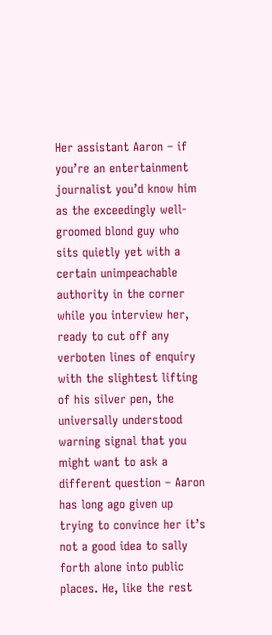Her assistant Aaron – if you’re an entertainment journalist you’d know him as the exceedingly well-groomed blond guy who sits quietly yet with a certain unimpeachable authority in the corner while you interview her, ready to cut off any verboten lines of enquiry with the slightest lifting of his silver pen, the universally understood warning signal that you might want to ask a different question – Aaron has long ago given up trying to convince her it’s not a good idea to sally forth alone into public places. He, like the rest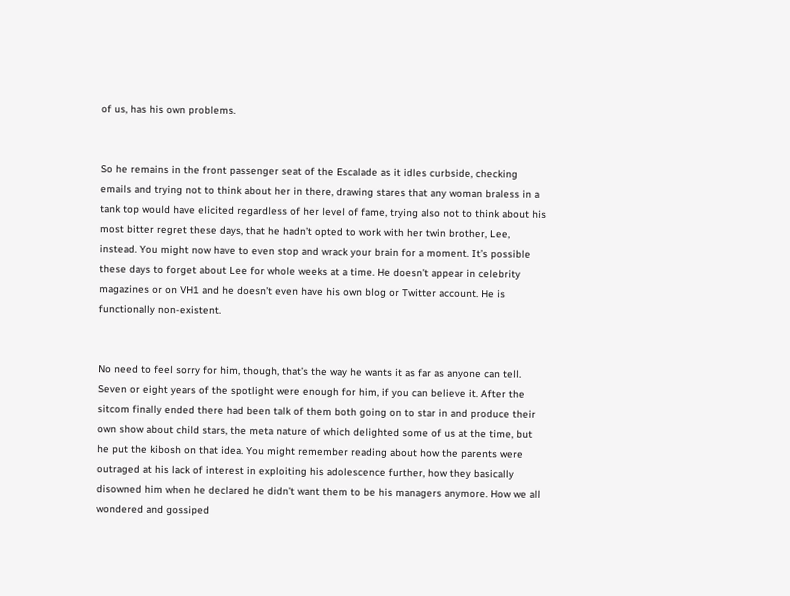of us, has his own problems.


So he remains in the front passenger seat of the Escalade as it idles curbside, checking emails and trying not to think about her in there, drawing stares that any woman braless in a tank top would have elicited regardless of her level of fame, trying also not to think about his most bitter regret these days, that he hadn’t opted to work with her twin brother, Lee, instead. You might now have to even stop and wrack your brain for a moment. It’s possible these days to forget about Lee for whole weeks at a time. He doesn’t appear in celebrity magazines or on VH1 and he doesn’t even have his own blog or Twitter account. He is functionally non-existent.


No need to feel sorry for him, though, that’s the way he wants it as far as anyone can tell. Seven or eight years of the spotlight were enough for him, if you can believe it. After the sitcom finally ended there had been talk of them both going on to star in and produce their own show about child stars, the meta nature of which delighted some of us at the time, but he put the kibosh on that idea. You might remember reading about how the parents were outraged at his lack of interest in exploiting his adolescence further, how they basically disowned him when he declared he didn’t want them to be his managers anymore. How we all wondered and gossiped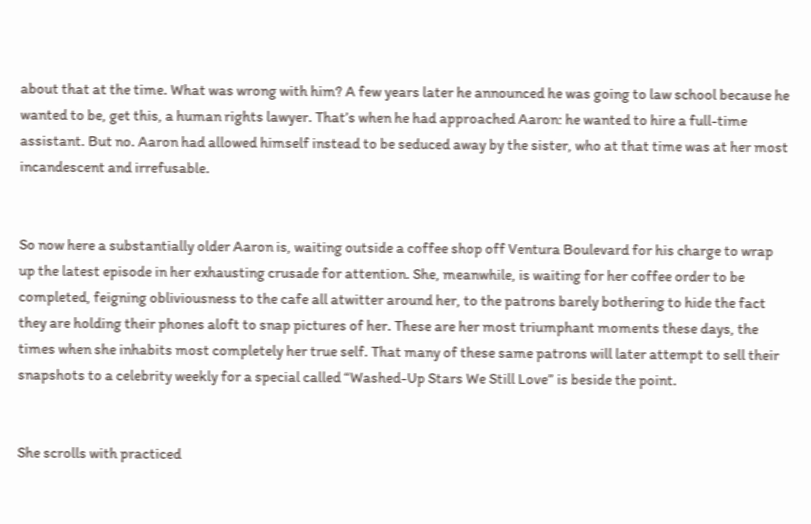about that at the time. What was wrong with him? A few years later he announced he was going to law school because he wanted to be, get this, a human rights lawyer. That’s when he had approached Aaron: he wanted to hire a full-time assistant. But no. Aaron had allowed himself instead to be seduced away by the sister, who at that time was at her most incandescent and irrefusable.


So now here a substantially older Aaron is, waiting outside a coffee shop off Ventura Boulevard for his charge to wrap up the latest episode in her exhausting crusade for attention. She, meanwhile, is waiting for her coffee order to be completed, feigning obliviousness to the cafe all atwitter around her, to the patrons barely bothering to hide the fact they are holding their phones aloft to snap pictures of her. These are her most triumphant moments these days, the times when she inhabits most completely her true self. That many of these same patrons will later attempt to sell their snapshots to a celebrity weekly for a special called “Washed-Up Stars We Still Love” is beside the point.


She scrolls with practiced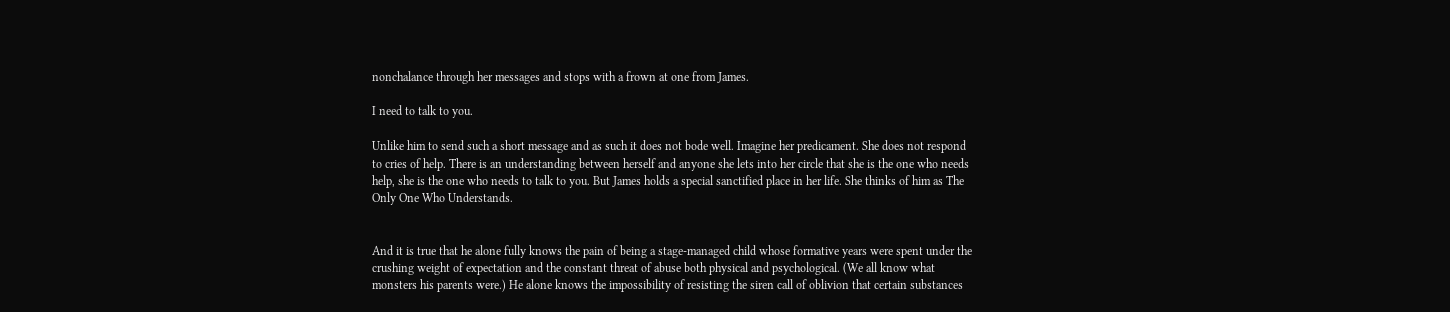nonchalance through her messages and stops with a frown at one from James.

I need to talk to you.

Unlike him to send such a short message and as such it does not bode well. Imagine her predicament. She does not respond to cries of help. There is an understanding between herself and anyone she lets into her circle that she is the one who needs help, she is the one who needs to talk to you. But James holds a special sanctified place in her life. She thinks of him as The Only One Who Understands.


And it is true that he alone fully knows the pain of being a stage-managed child whose formative years were spent under the crushing weight of expectation and the constant threat of abuse both physical and psychological. (We all know what monsters his parents were.) He alone knows the impossibility of resisting the siren call of oblivion that certain substances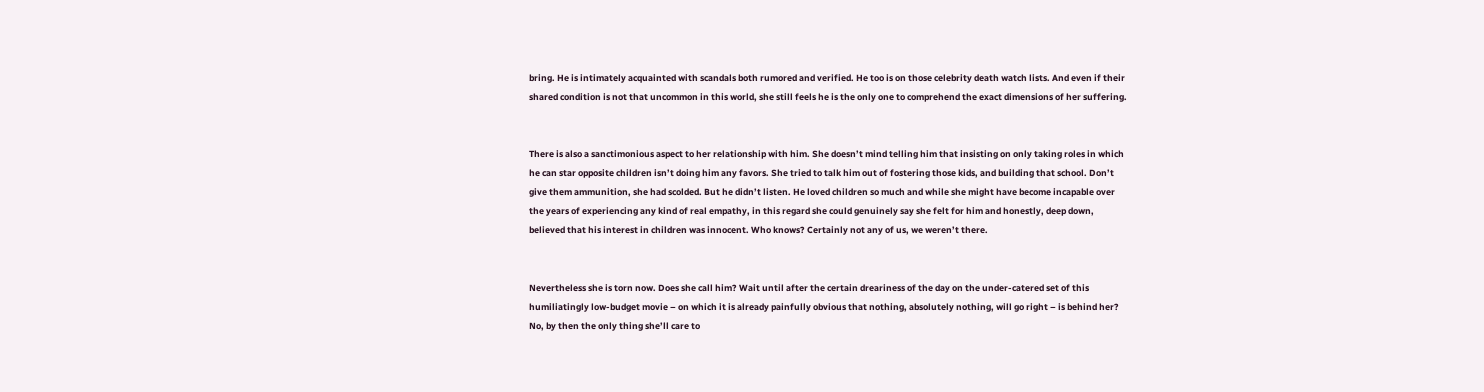bring. He is intimately acquainted with scandals both rumored and verified. He too is on those celebrity death watch lists. And even if their shared condition is not that uncommon in this world, she still feels he is the only one to comprehend the exact dimensions of her suffering.


There is also a sanctimonious aspect to her relationship with him. She doesn’t mind telling him that insisting on only taking roles in which he can star opposite children isn’t doing him any favors. She tried to talk him out of fostering those kids, and building that school. Don’t give them ammunition, she had scolded. But he didn’t listen. He loved children so much and while she might have become incapable over the years of experiencing any kind of real empathy, in this regard she could genuinely say she felt for him and honestly, deep down, believed that his interest in children was innocent. Who knows? Certainly not any of us, we weren’t there.


Nevertheless she is torn now. Does she call him? Wait until after the certain dreariness of the day on the under-catered set of this humiliatingly low-budget movie – on which it is already painfully obvious that nothing, absolutely nothing, will go right – is behind her? No, by then the only thing she’ll care to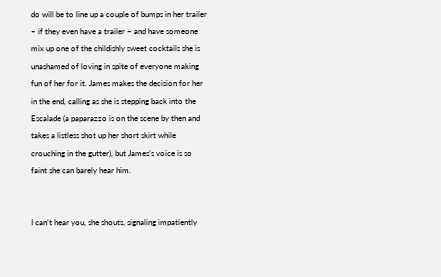do will be to line up a couple of bumps in her trailer – if they even have a trailer – and have someone mix up one of the childishly sweet cocktails she is unashamed of loving in spite of everyone making fun of her for it. James makes the decision for her in the end, calling as she is stepping back into the Escalade (a paparazzo is on the scene by then and takes a listless shot up her short skirt while crouching in the gutter), but James’s voice is so faint she can barely hear him.


I can’t hear you, she shouts, signaling impatiently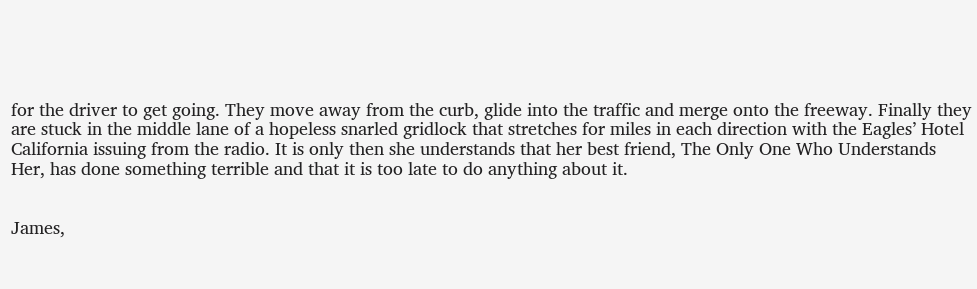for the driver to get going. They move away from the curb, glide into the traffic and merge onto the freeway. Finally they are stuck in the middle lane of a hopeless snarled gridlock that stretches for miles in each direction with the Eagles’ Hotel California issuing from the radio. It is only then she understands that her best friend, The Only One Who Understands Her, has done something terrible and that it is too late to do anything about it.


James,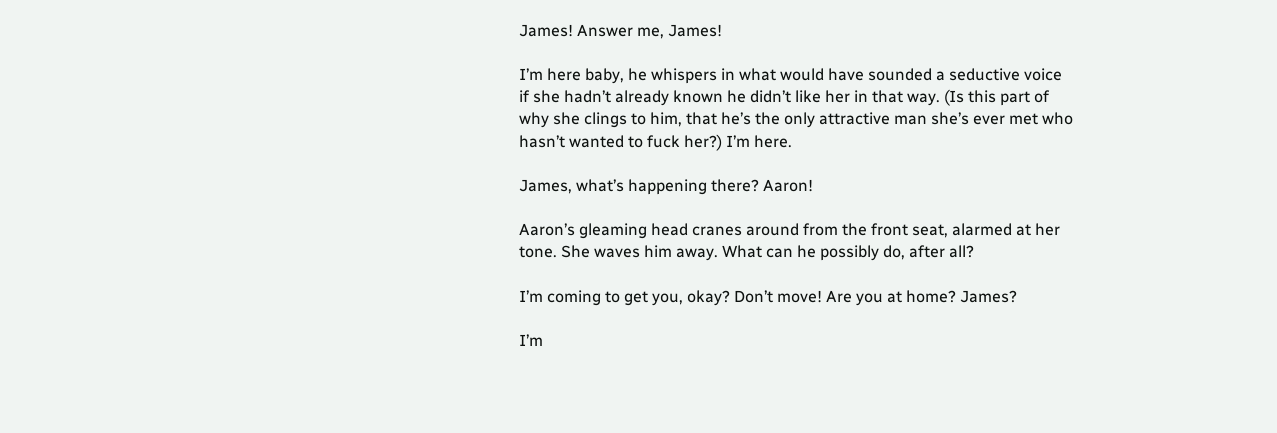James! Answer me, James!

I’m here baby, he whispers in what would have sounded a seductive voice if she hadn’t already known he didn’t like her in that way. (Is this part of why she clings to him, that he’s the only attractive man she’s ever met who hasn’t wanted to fuck her?) I’m here.

James, what’s happening there? Aaron!

Aaron’s gleaming head cranes around from the front seat, alarmed at her tone. She waves him away. What can he possibly do, after all?

I’m coming to get you, okay? Don’t move! Are you at home? James?

I’m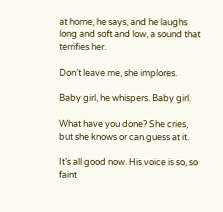at home, he says, and he laughs long and soft and low, a sound that terrifies her.

Don’t leave me, she implores.

Baby girl, he whispers. Baby girl.

What have you done? She cries, but she knows or can guess at it.

It’s all good now. His voice is so, so faint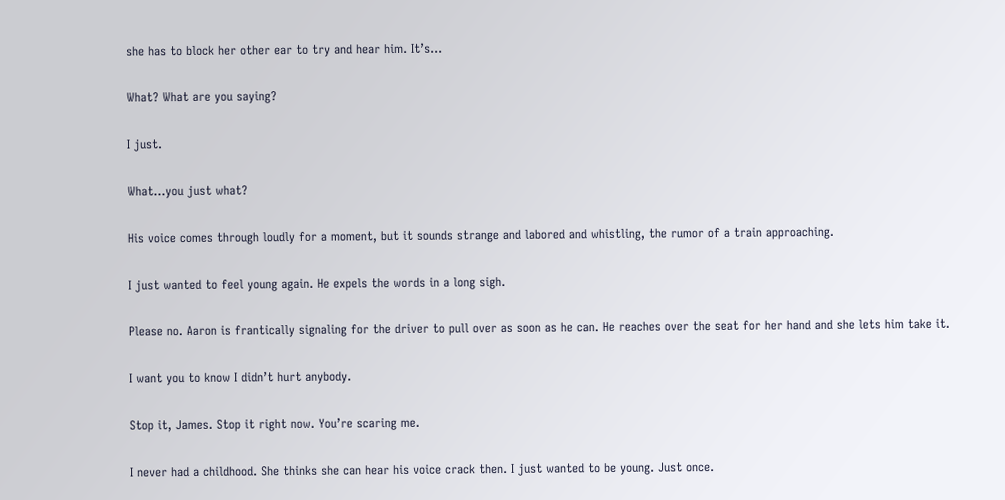she has to block her other ear to try and hear him. It’s…

What? What are you saying?

I just.

What…you just what?

His voice comes through loudly for a moment, but it sounds strange and labored and whistling, the rumor of a train approaching.

I just wanted to feel young again. He expels the words in a long sigh.

Please no. Aaron is frantically signaling for the driver to pull over as soon as he can. He reaches over the seat for her hand and she lets him take it.

I want you to know I didn’t hurt anybody.

Stop it, James. Stop it right now. You’re scaring me.

I never had a childhood. She thinks she can hear his voice crack then. I just wanted to be young. Just once.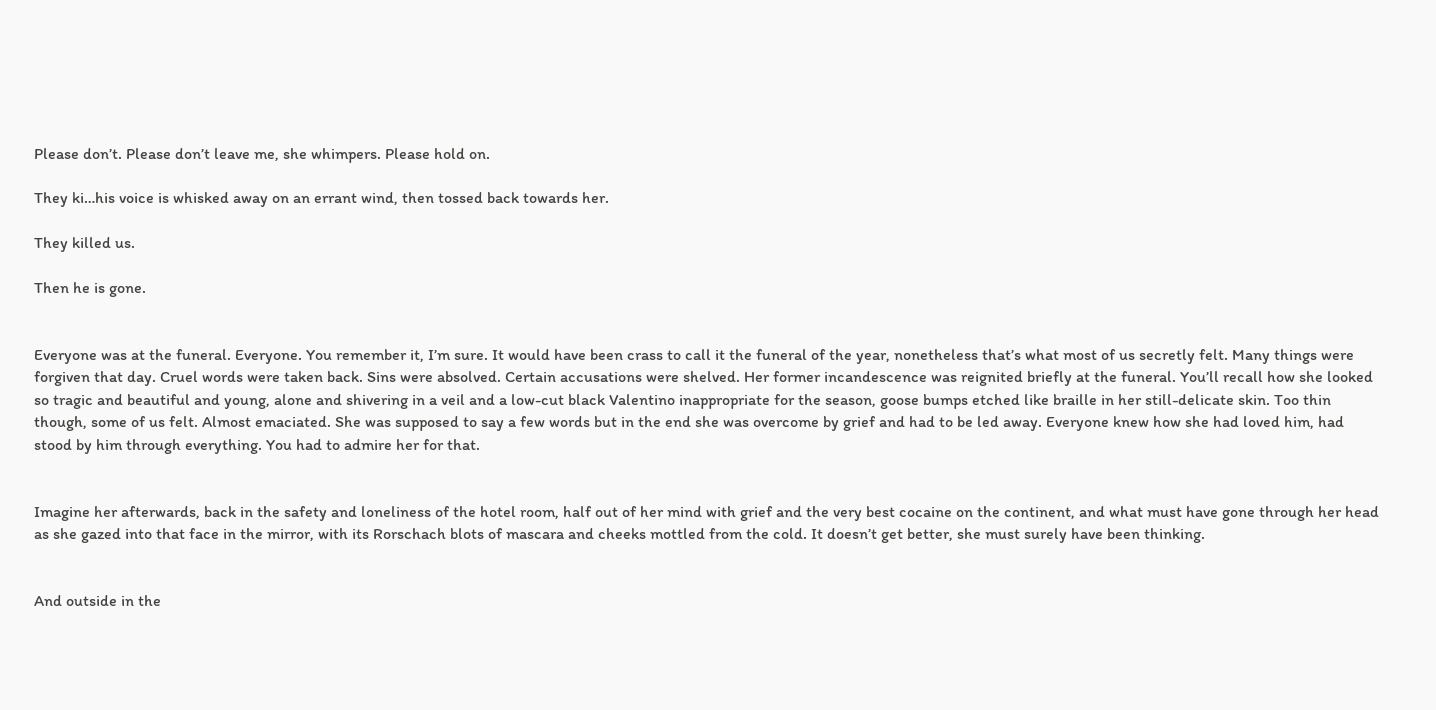Please don’t. Please don’t leave me, she whimpers. Please hold on.

They ki…his voice is whisked away on an errant wind, then tossed back towards her.

They killed us.

Then he is gone.


Everyone was at the funeral. Everyone. You remember it, I’m sure. It would have been crass to call it the funeral of the year, nonetheless that’s what most of us secretly felt. Many things were forgiven that day. Cruel words were taken back. Sins were absolved. Certain accusations were shelved. Her former incandescence was reignited briefly at the funeral. You’ll recall how she looked so tragic and beautiful and young, alone and shivering in a veil and a low-cut black Valentino inappropriate for the season, goose bumps etched like braille in her still-delicate skin. Too thin though, some of us felt. Almost emaciated. She was supposed to say a few words but in the end she was overcome by grief and had to be led away. Everyone knew how she had loved him, had stood by him through everything. You had to admire her for that.


Imagine her afterwards, back in the safety and loneliness of the hotel room, half out of her mind with grief and the very best cocaine on the continent, and what must have gone through her head as she gazed into that face in the mirror, with its Rorschach blots of mascara and cheeks mottled from the cold. It doesn’t get better, she must surely have been thinking.


And outside in the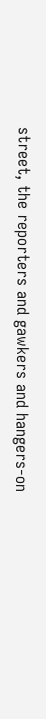street, the reporters and gawkers and hangers-on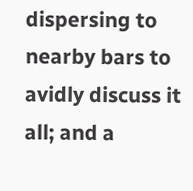dispersing to nearby bars to avidly discuss it all; and a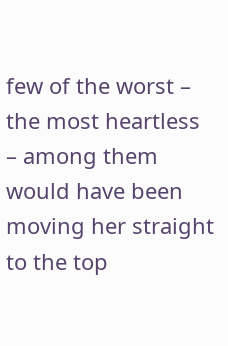few of the worst – the most heartless – among them would have been moving her straight to the top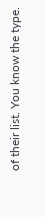of their list. You know the type.